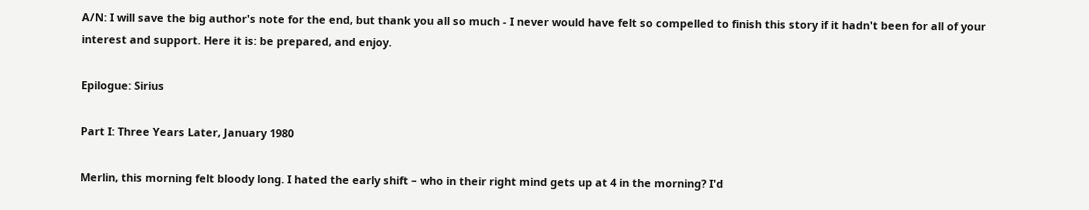A/N: I will save the big author's note for the end, but thank you all so much - I never would have felt so compelled to finish this story if it hadn't been for all of your interest and support. Here it is: be prepared, and enjoy.

Epilogue: Sirius

Part I: Three Years Later, January 1980

Merlin, this morning felt bloody long. I hated the early shift – who in their right mind gets up at 4 in the morning? I'd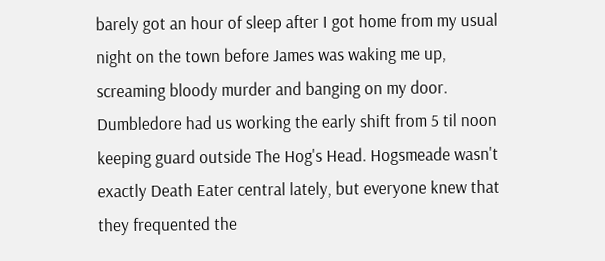barely got an hour of sleep after I got home from my usual night on the town before James was waking me up, screaming bloody murder and banging on my door. Dumbledore had us working the early shift from 5 til noon keeping guard outside The Hog's Head. Hogsmeade wasn't exactly Death Eater central lately, but everyone knew that they frequented the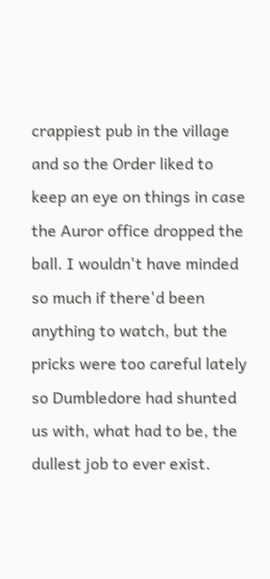crappiest pub in the village and so the Order liked to keep an eye on things in case the Auror office dropped the ball. I wouldn't have minded so much if there'd been anything to watch, but the pricks were too careful lately so Dumbledore had shunted us with, what had to be, the dullest job to ever exist.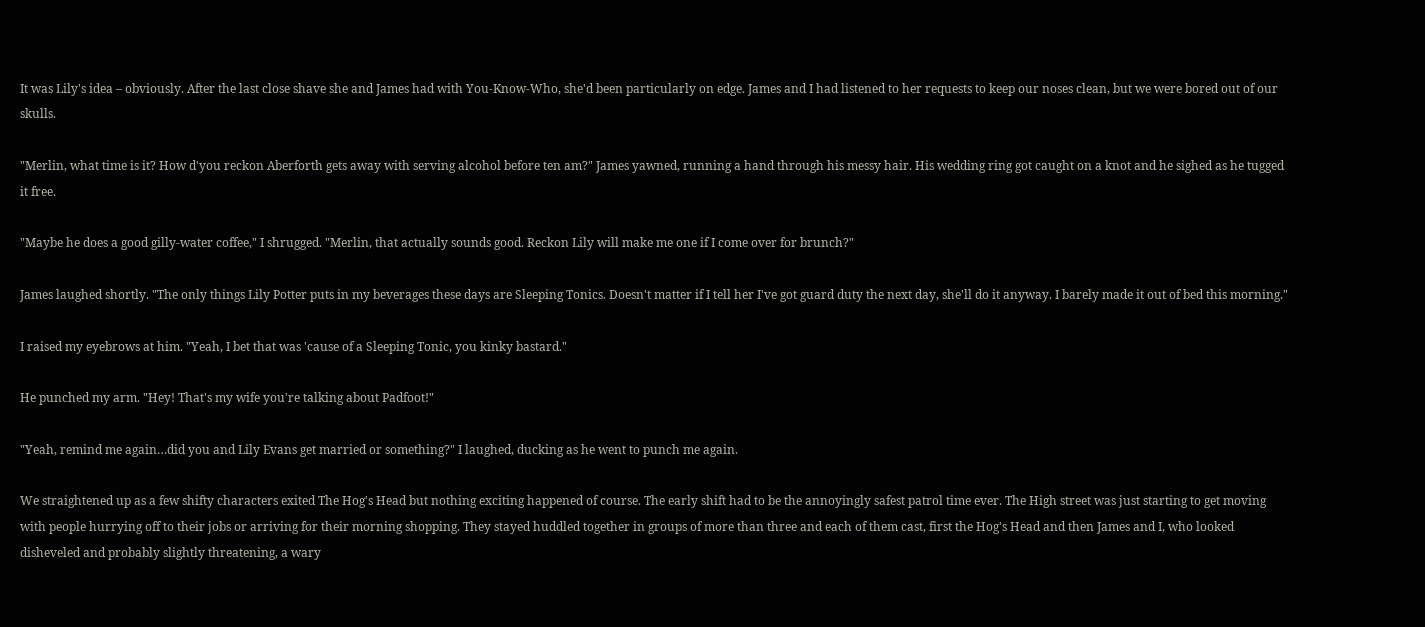It was Lily's idea – obviously. After the last close shave she and James had with You-Know-Who, she'd been particularly on edge. James and I had listened to her requests to keep our noses clean, but we were bored out of our skulls.

"Merlin, what time is it? How d'you reckon Aberforth gets away with serving alcohol before ten am?" James yawned, running a hand through his messy hair. His wedding ring got caught on a knot and he sighed as he tugged it free.

"Maybe he does a good gilly-water coffee," I shrugged. "Merlin, that actually sounds good. Reckon Lily will make me one if I come over for brunch?"

James laughed shortly. "The only things Lily Potter puts in my beverages these days are Sleeping Tonics. Doesn't matter if I tell her I've got guard duty the next day, she'll do it anyway. I barely made it out of bed this morning."

I raised my eyebrows at him. "Yeah, I bet that was 'cause of a Sleeping Tonic, you kinky bastard."

He punched my arm. "Hey! That's my wife you're talking about Padfoot!"

"Yeah, remind me again…did you and Lily Evans get married or something?" I laughed, ducking as he went to punch me again.

We straightened up as a few shifty characters exited The Hog's Head but nothing exciting happened of course. The early shift had to be the annoyingly safest patrol time ever. The High street was just starting to get moving with people hurrying off to their jobs or arriving for their morning shopping. They stayed huddled together in groups of more than three and each of them cast, first the Hog's Head and then James and I, who looked disheveled and probably slightly threatening, a wary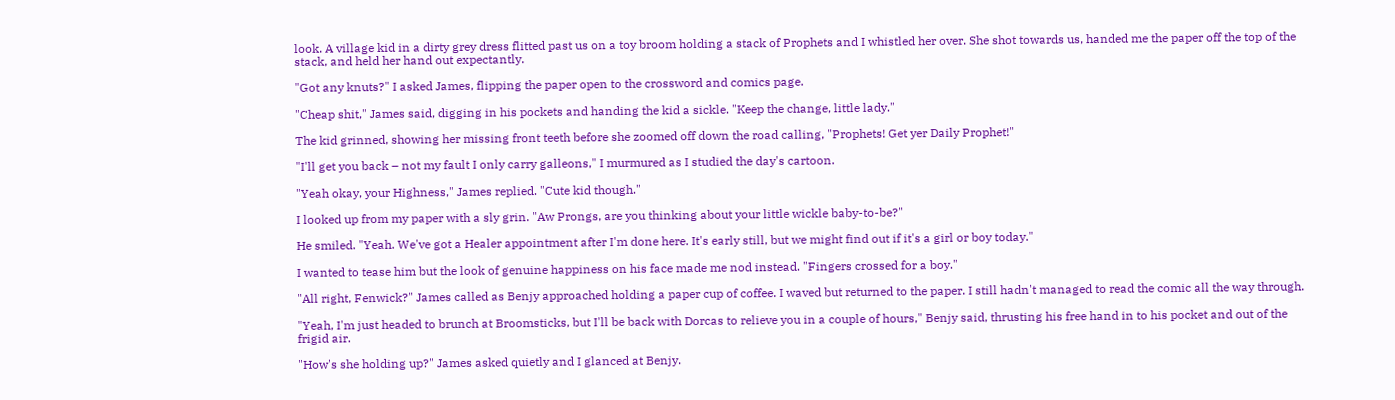look. A village kid in a dirty grey dress flitted past us on a toy broom holding a stack of Prophets and I whistled her over. She shot towards us, handed me the paper off the top of the stack, and held her hand out expectantly.

"Got any knuts?" I asked James, flipping the paper open to the crossword and comics page.

"Cheap shit," James said, digging in his pockets and handing the kid a sickle. "Keep the change, little lady."

The kid grinned, showing her missing front teeth before she zoomed off down the road calling, "Prophets! Get yer Daily Prophet!"

"I'll get you back – not my fault I only carry galleons," I murmured as I studied the day's cartoon.

"Yeah okay, your Highness," James replied. "Cute kid though."

I looked up from my paper with a sly grin. "Aw Prongs, are you thinking about your little wickle baby-to-be?"

He smiled. "Yeah. We've got a Healer appointment after I'm done here. It's early still, but we might find out if it's a girl or boy today."

I wanted to tease him but the look of genuine happiness on his face made me nod instead. "Fingers crossed for a boy."

"All right, Fenwick?" James called as Benjy approached holding a paper cup of coffee. I waved but returned to the paper. I still hadn't managed to read the comic all the way through.

"Yeah, I'm just headed to brunch at Broomsticks, but I'll be back with Dorcas to relieve you in a couple of hours," Benjy said, thrusting his free hand in to his pocket and out of the frigid air.

"How's she holding up?" James asked quietly and I glanced at Benjy.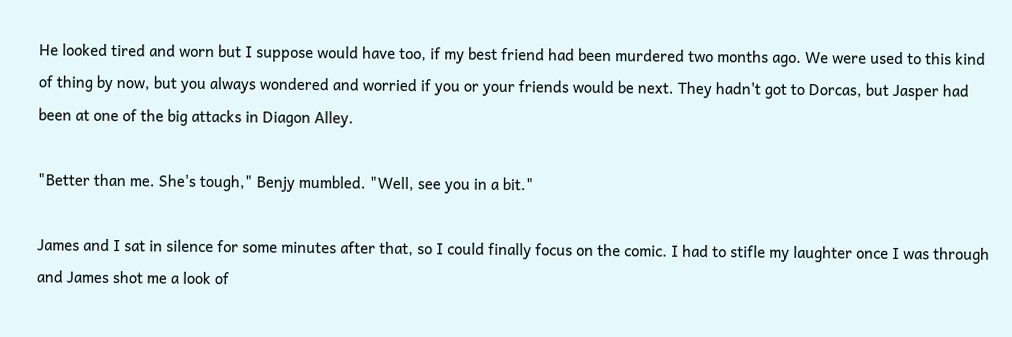He looked tired and worn but I suppose would have too, if my best friend had been murdered two months ago. We were used to this kind of thing by now, but you always wondered and worried if you or your friends would be next. They hadn't got to Dorcas, but Jasper had been at one of the big attacks in Diagon Alley.

"Better than me. She's tough," Benjy mumbled. "Well, see you in a bit."

James and I sat in silence for some minutes after that, so I could finally focus on the comic. I had to stifle my laughter once I was through and James shot me a look of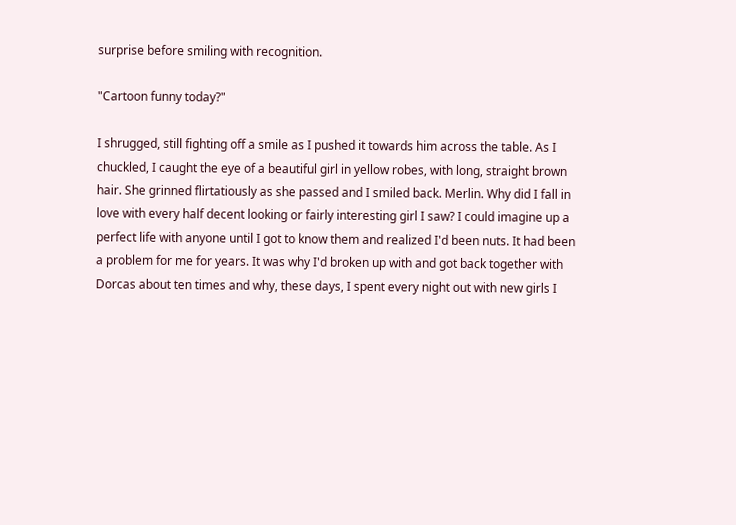surprise before smiling with recognition.

"Cartoon funny today?"

I shrugged, still fighting off a smile as I pushed it towards him across the table. As I chuckled, I caught the eye of a beautiful girl in yellow robes, with long, straight brown hair. She grinned flirtatiously as she passed and I smiled back. Merlin. Why did I fall in love with every half decent looking or fairly interesting girl I saw? I could imagine up a perfect life with anyone until I got to know them and realized I'd been nuts. It had been a problem for me for years. It was why I'd broken up with and got back together with Dorcas about ten times and why, these days, I spent every night out with new girls I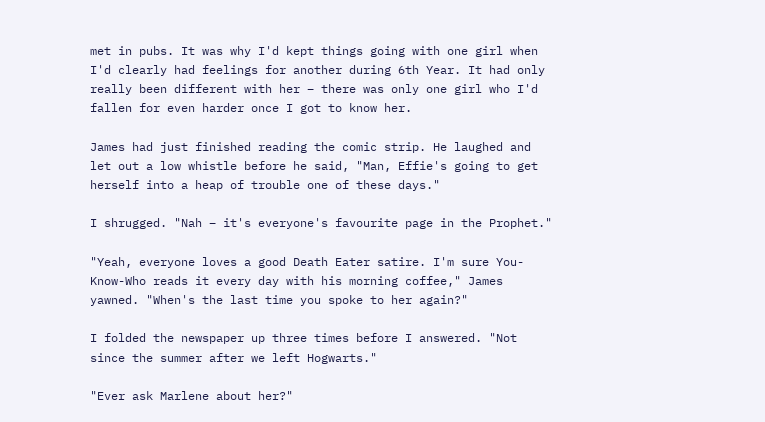met in pubs. It was why I'd kept things going with one girl when I'd clearly had feelings for another during 6th Year. It had only really been different with her – there was only one girl who I'd fallen for even harder once I got to know her.

James had just finished reading the comic strip. He laughed and let out a low whistle before he said, "Man, Effie's going to get herself into a heap of trouble one of these days."

I shrugged. "Nah – it's everyone's favourite page in the Prophet."

"Yeah, everyone loves a good Death Eater satire. I'm sure You-Know-Who reads it every day with his morning coffee," James yawned. "When's the last time you spoke to her again?"

I folded the newspaper up three times before I answered. "Not since the summer after we left Hogwarts."

"Ever ask Marlene about her?"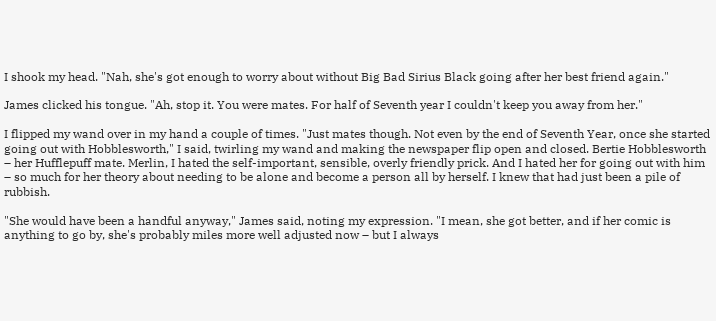I shook my head. "Nah, she's got enough to worry about without Big Bad Sirius Black going after her best friend again."

James clicked his tongue. "Ah, stop it. You were mates. For half of Seventh year I couldn't keep you away from her."

I flipped my wand over in my hand a couple of times. "Just mates though. Not even by the end of Seventh Year, once she started going out with Hobblesworth," I said, twirling my wand and making the newspaper flip open and closed. Bertie Hobblesworth – her Hufflepuff mate. Merlin, I hated the self-important, sensible, overly friendly prick. And I hated her for going out with him – so much for her theory about needing to be alone and become a person all by herself. I knew that had just been a pile of rubbish.

"She would have been a handful anyway," James said, noting my expression. "I mean, she got better, and if her comic is anything to go by, she's probably miles more well adjusted now – but I always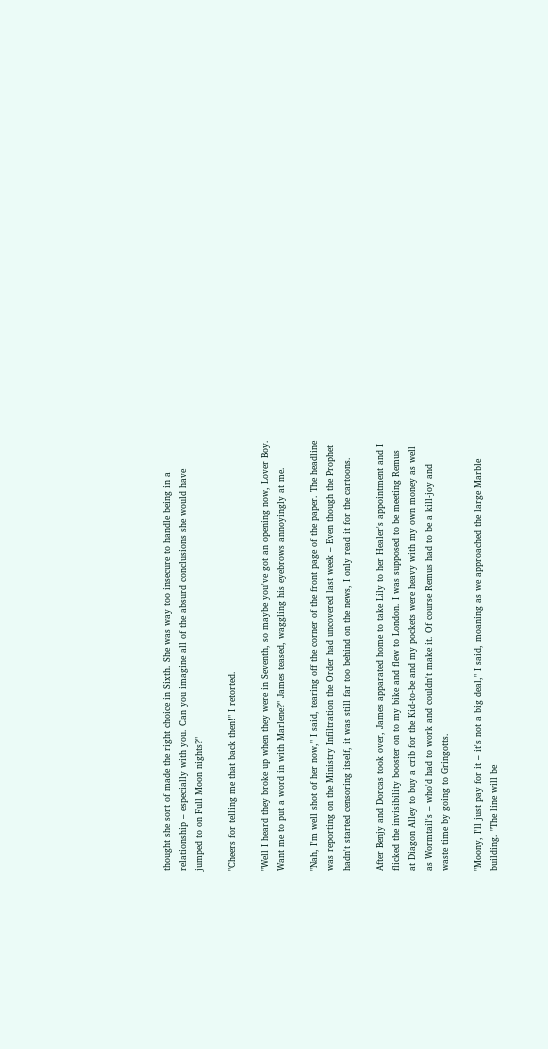thought she sort of made the right choice in Sixth. She was way too insecure to handle being in a relationship – especially with you. Can you imagine all of the absurd conclusions she would have jumped to on Full Moon nights?"

"Cheers for telling me that back then!" I retorted.

"Well I heard they broke up when they were in Seventh, so maybe you've got an opening now, Lover Boy. Want me to put a word in with Marlene?" James teased, waggling his eyebrows annoyingly at me.

"Nah, I'm well shot of her now," I said, tearing off the corner of the front page of the paper. The headline was reporting on the Ministry Infiltration the Order had uncovered last week – Even though the Prophet hadn't started censoring itself, it was still far too behind on the news, I only read it for the cartoons.

After Benjy and Dorcas took over, James apparated home to take Lily to her Healer's appointment and I flicked the invisibility booster on to my bike and flew to London. I was supposed to be meeting Remus at Diagon Alley to buy a crib for the Kid-to-be and my pockets were heavy with my own money as well as Wormtail's – who'd had to work and couldn't make it. Of course Remus had to be a kill-joy and waste time by going to Gringotts.

"Moony, I'll just pay for it – it's not a big deal," I said, moaning as we approached the large Marble building. "The line will be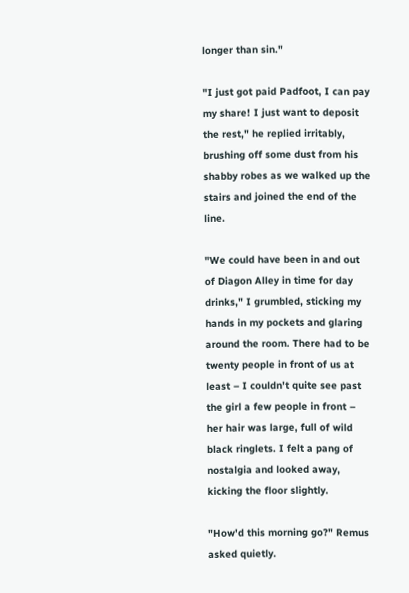longer than sin."

"I just got paid Padfoot, I can pay my share! I just want to deposit the rest," he replied irritably, brushing off some dust from his shabby robes as we walked up the stairs and joined the end of the line.

"We could have been in and out of Diagon Alley in time for day drinks," I grumbled, sticking my hands in my pockets and glaring around the room. There had to be twenty people in front of us at least – I couldn't quite see past the girl a few people in front – her hair was large, full of wild black ringlets. I felt a pang of nostalgia and looked away, kicking the floor slightly.

"How'd this morning go?" Remus asked quietly.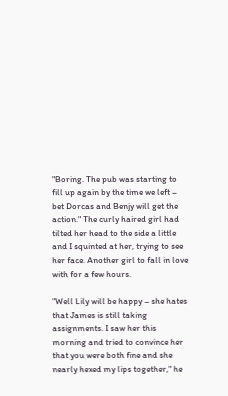"Boring. The pub was starting to fill up again by the time we left – bet Dorcas and Benjy will get the action." The curly haired girl had tilted her head to the side a little and I squinted at her, trying to see her face. Another girl to fall in love with for a few hours.

"Well Lily will be happy – she hates that James is still taking assignments. I saw her this morning and tried to convince her that you were both fine and she nearly hexed my lips together," he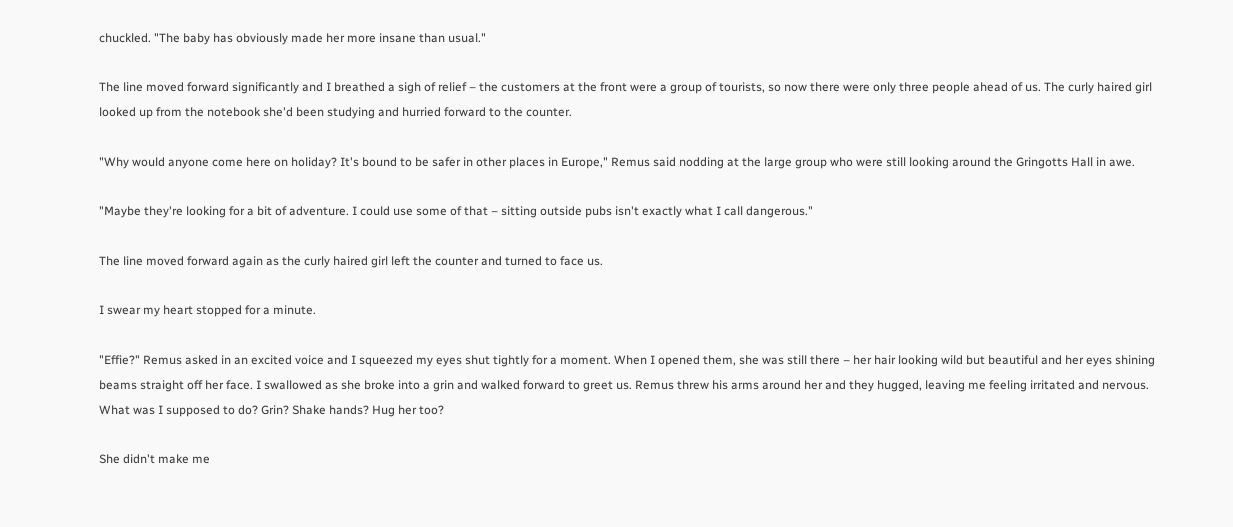chuckled. "The baby has obviously made her more insane than usual."

The line moved forward significantly and I breathed a sigh of relief – the customers at the front were a group of tourists, so now there were only three people ahead of us. The curly haired girl looked up from the notebook she'd been studying and hurried forward to the counter.

"Why would anyone come here on holiday? It's bound to be safer in other places in Europe," Remus said nodding at the large group who were still looking around the Gringotts Hall in awe.

"Maybe they're looking for a bit of adventure. I could use some of that – sitting outside pubs isn't exactly what I call dangerous."

The line moved forward again as the curly haired girl left the counter and turned to face us.

I swear my heart stopped for a minute.

"Effie?" Remus asked in an excited voice and I squeezed my eyes shut tightly for a moment. When I opened them, she was still there – her hair looking wild but beautiful and her eyes shining beams straight off her face. I swallowed as she broke into a grin and walked forward to greet us. Remus threw his arms around her and they hugged, leaving me feeling irritated and nervous. What was I supposed to do? Grin? Shake hands? Hug her too?

She didn't make me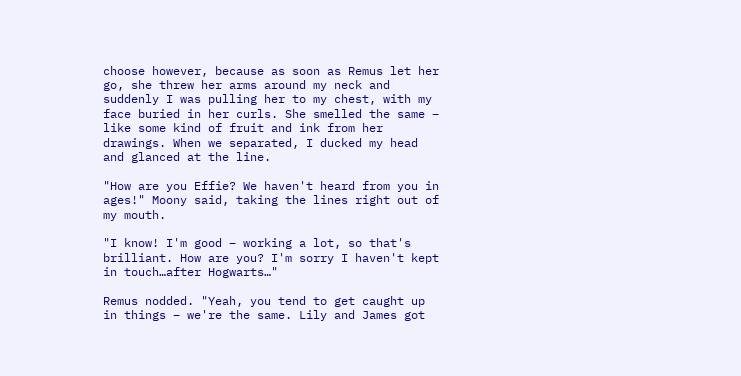choose however, because as soon as Remus let her go, she threw her arms around my neck and suddenly I was pulling her to my chest, with my face buried in her curls. She smelled the same – like some kind of fruit and ink from her drawings. When we separated, I ducked my head and glanced at the line.

"How are you Effie? We haven't heard from you in ages!" Moony said, taking the lines right out of my mouth.

"I know! I'm good – working a lot, so that's brilliant. How are you? I'm sorry I haven't kept in touch…after Hogwarts…"

Remus nodded. "Yeah, you tend to get caught up in things – we're the same. Lily and James got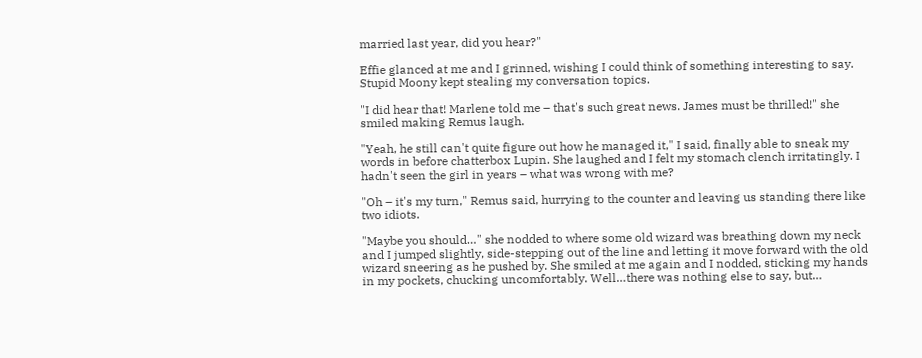married last year, did you hear?"

Effie glanced at me and I grinned, wishing I could think of something interesting to say. Stupid Moony kept stealing my conversation topics.

"I did hear that! Marlene told me – that's such great news. James must be thrilled!" she smiled making Remus laugh.

"Yeah, he still can't quite figure out how he managed it," I said, finally able to sneak my words in before chatterbox Lupin. She laughed and I felt my stomach clench irritatingly. I hadn't seen the girl in years – what was wrong with me?

"Oh – it's my turn," Remus said, hurrying to the counter and leaving us standing there like two idiots.

"Maybe you should…" she nodded to where some old wizard was breathing down my neck and I jumped slightly, side-stepping out of the line and letting it move forward with the old wizard sneering as he pushed by. She smiled at me again and I nodded, sticking my hands in my pockets, chucking uncomfortably. Well…there was nothing else to say, but…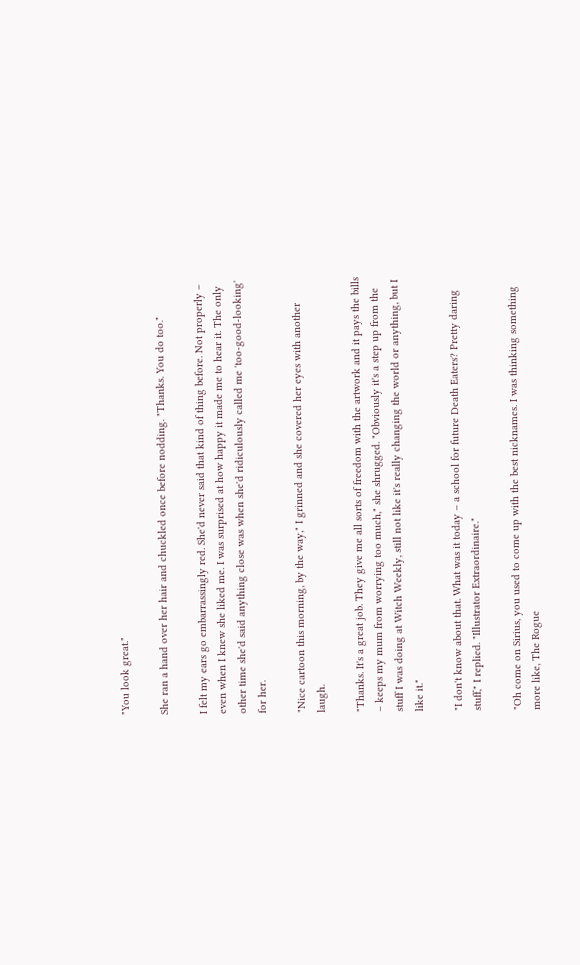"You look great."

She ran a hand over her hair and chuckled once before nodding. "Thanks. You do too."

I felt my ears go embarrassingly red. She'd never said that kind of thing before. Not properly – even when I knew she liked me. I was surprised at how happy it made me to hear it. The only other time she'd said anything close was when she'd ridiculously called me 'too-good-looking' for her.

"Nice cartoon this morning, by the way," I grinned and she covered her eyes with another laugh.

"Thanks. It's a great job. They give me all sorts of freedom with the artwork and it pays the bills – keeps my mum from worrying too much," she shrugged. "Obviously it's a step up from the stuff I was doing at Witch Weekly, still not like it's really changing the world or anything, but I like it."

"I don't know about that. What was it today – a school for future Death Eaters? Pretty daring stuff," I replied. "Illustrator Extraordinaire."

"Oh come on Sirius, you used to come up with the best nicknames. I was thinking something more like, The Rogue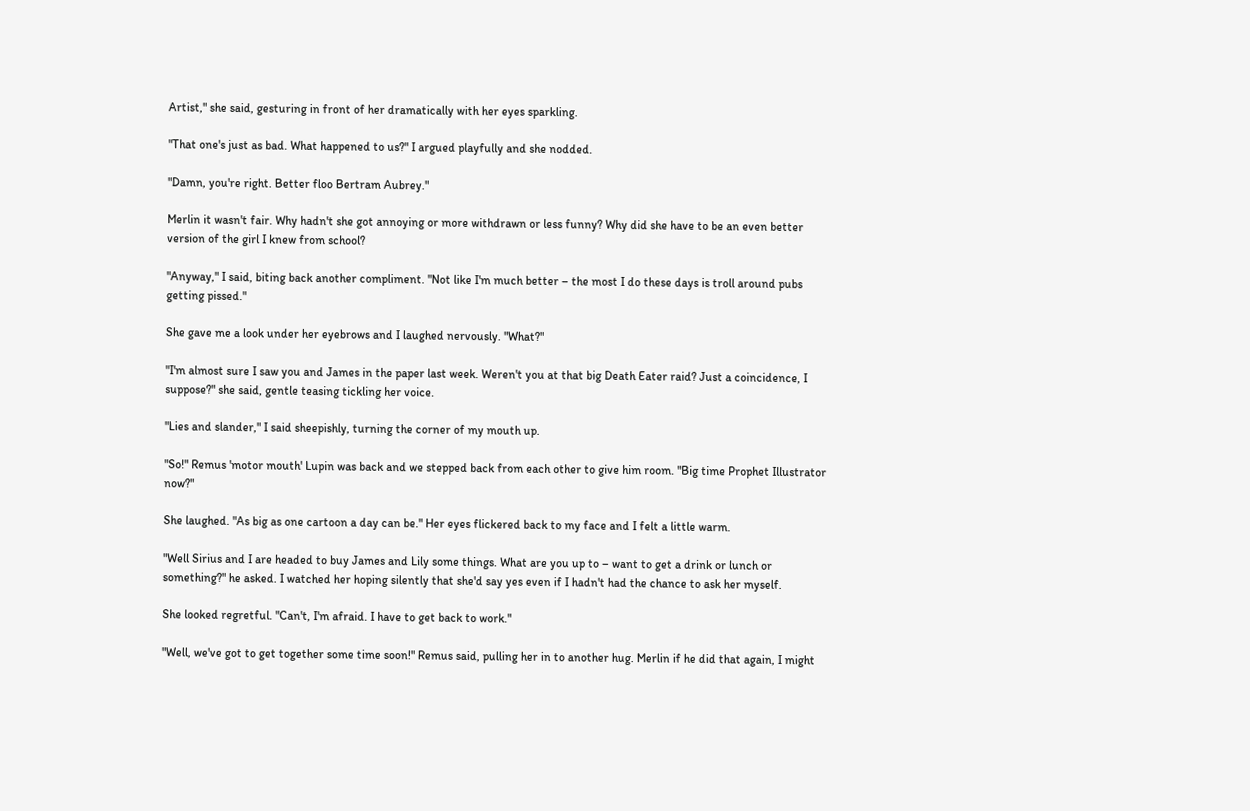Artist," she said, gesturing in front of her dramatically with her eyes sparkling.

"That one's just as bad. What happened to us?" I argued playfully and she nodded.

"Damn, you're right. Better floo Bertram Aubrey."

Merlin it wasn't fair. Why hadn't she got annoying or more withdrawn or less funny? Why did she have to be an even better version of the girl I knew from school?

"Anyway," I said, biting back another compliment. "Not like I'm much better – the most I do these days is troll around pubs getting pissed."

She gave me a look under her eyebrows and I laughed nervously. "What?"

"I'm almost sure I saw you and James in the paper last week. Weren't you at that big Death Eater raid? Just a coincidence, I suppose?" she said, gentle teasing tickling her voice.

"Lies and slander," I said sheepishly, turning the corner of my mouth up.

"So!" Remus 'motor mouth' Lupin was back and we stepped back from each other to give him room. "Big time Prophet Illustrator now?"

She laughed. "As big as one cartoon a day can be." Her eyes flickered back to my face and I felt a little warm.

"Well Sirius and I are headed to buy James and Lily some things. What are you up to – want to get a drink or lunch or something?" he asked. I watched her hoping silently that she'd say yes even if I hadn't had the chance to ask her myself.

She looked regretful. "Can't, I'm afraid. I have to get back to work."

"Well, we've got to get together some time soon!" Remus said, pulling her in to another hug. Merlin if he did that again, I might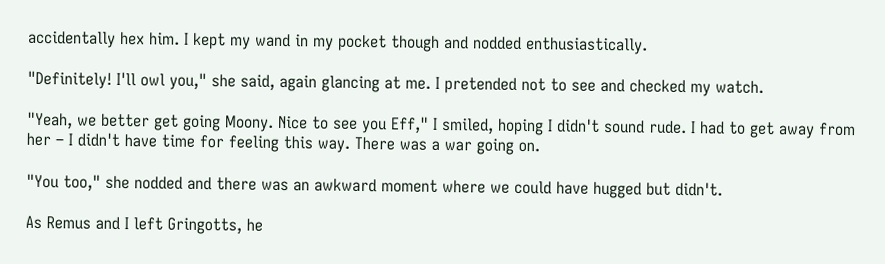accidentally hex him. I kept my wand in my pocket though and nodded enthusiastically.

"Definitely! I'll owl you," she said, again glancing at me. I pretended not to see and checked my watch.

"Yeah, we better get going Moony. Nice to see you Eff," I smiled, hoping I didn't sound rude. I had to get away from her – I didn't have time for feeling this way. There was a war going on.

"You too," she nodded and there was an awkward moment where we could have hugged but didn't.

As Remus and I left Gringotts, he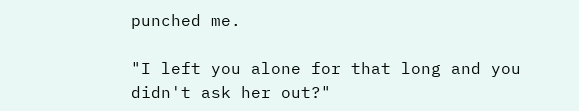punched me.

"I left you alone for that long and you didn't ask her out?"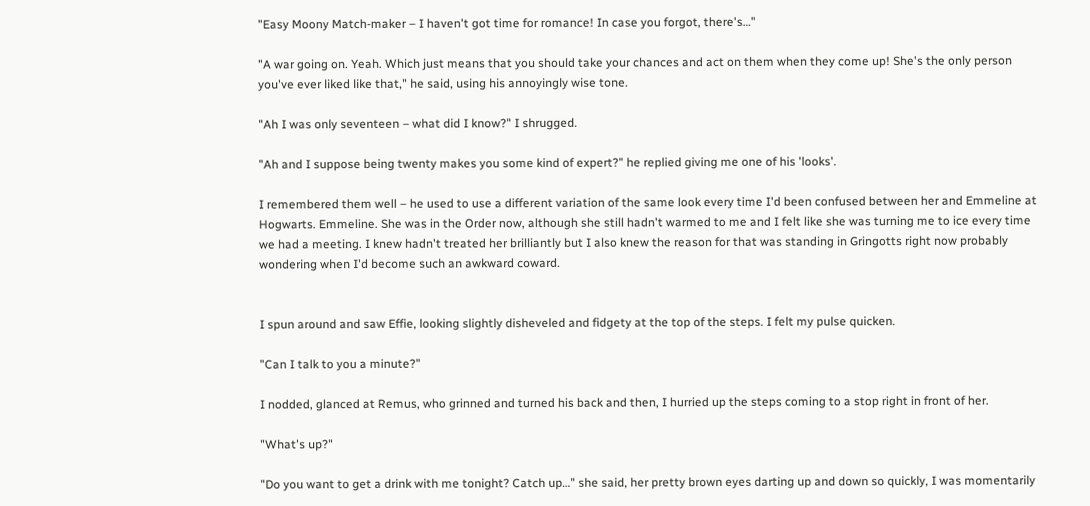"Easy Moony Match-maker – I haven't got time for romance! In case you forgot, there's…"

"A war going on. Yeah. Which just means that you should take your chances and act on them when they come up! She's the only person you've ever liked like that," he said, using his annoyingly wise tone.

"Ah I was only seventeen – what did I know?" I shrugged.

"Ah and I suppose being twenty makes you some kind of expert?" he replied giving me one of his 'looks'.

I remembered them well – he used to use a different variation of the same look every time I'd been confused between her and Emmeline at Hogwarts. Emmeline. She was in the Order now, although she still hadn't warmed to me and I felt like she was turning me to ice every time we had a meeting. I knew hadn't treated her brilliantly but I also knew the reason for that was standing in Gringotts right now probably wondering when I'd become such an awkward coward.


I spun around and saw Effie, looking slightly disheveled and fidgety at the top of the steps. I felt my pulse quicken.

"Can I talk to you a minute?"

I nodded, glanced at Remus, who grinned and turned his back and then, I hurried up the steps coming to a stop right in front of her.

"What's up?"

"Do you want to get a drink with me tonight? Catch up…" she said, her pretty brown eyes darting up and down so quickly, I was momentarily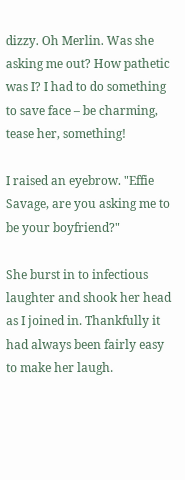dizzy. Oh Merlin. Was she asking me out? How pathetic was I? I had to do something to save face – be charming, tease her, something!

I raised an eyebrow. "Effie Savage, are you asking me to be your boyfriend?"

She burst in to infectious laughter and shook her head as I joined in. Thankfully it had always been fairly easy to make her laugh.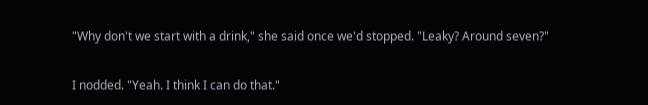"Why don't we start with a drink," she said once we'd stopped. "Leaky? Around seven?"

I nodded. "Yeah. I think I can do that."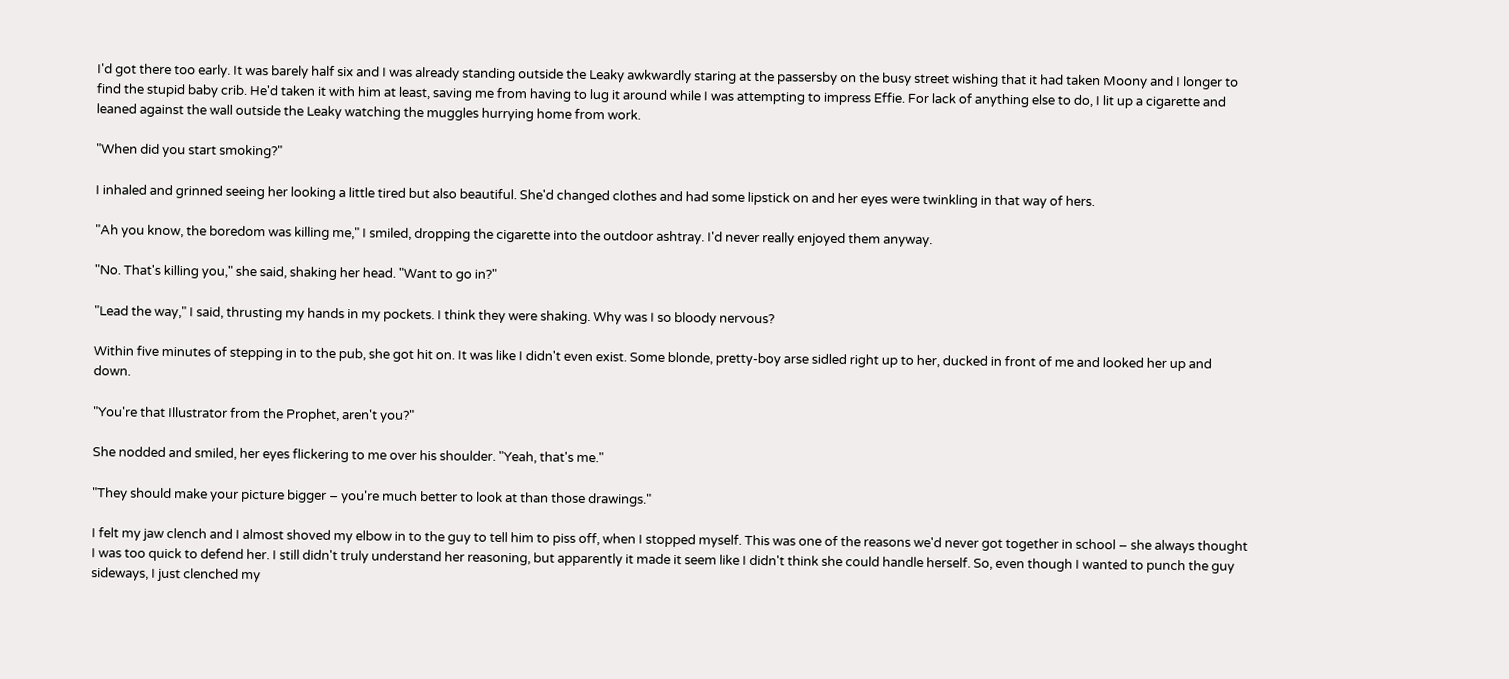I'd got there too early. It was barely half six and I was already standing outside the Leaky awkwardly staring at the passersby on the busy street wishing that it had taken Moony and I longer to find the stupid baby crib. He'd taken it with him at least, saving me from having to lug it around while I was attempting to impress Effie. For lack of anything else to do, I lit up a cigarette and leaned against the wall outside the Leaky watching the muggles hurrying home from work.

"When did you start smoking?"

I inhaled and grinned seeing her looking a little tired but also beautiful. She'd changed clothes and had some lipstick on and her eyes were twinkling in that way of hers.

"Ah you know, the boredom was killing me," I smiled, dropping the cigarette into the outdoor ashtray. I'd never really enjoyed them anyway.

"No. That's killing you," she said, shaking her head. "Want to go in?"

"Lead the way," I said, thrusting my hands in my pockets. I think they were shaking. Why was I so bloody nervous?

Within five minutes of stepping in to the pub, she got hit on. It was like I didn't even exist. Some blonde, pretty-boy arse sidled right up to her, ducked in front of me and looked her up and down.

"You're that Illustrator from the Prophet, aren't you?"

She nodded and smiled, her eyes flickering to me over his shoulder. "Yeah, that's me."

"They should make your picture bigger – you're much better to look at than those drawings."

I felt my jaw clench and I almost shoved my elbow in to the guy to tell him to piss off, when I stopped myself. This was one of the reasons we'd never got together in school – she always thought I was too quick to defend her. I still didn't truly understand her reasoning, but apparently it made it seem like I didn't think she could handle herself. So, even though I wanted to punch the guy sideways, I just clenched my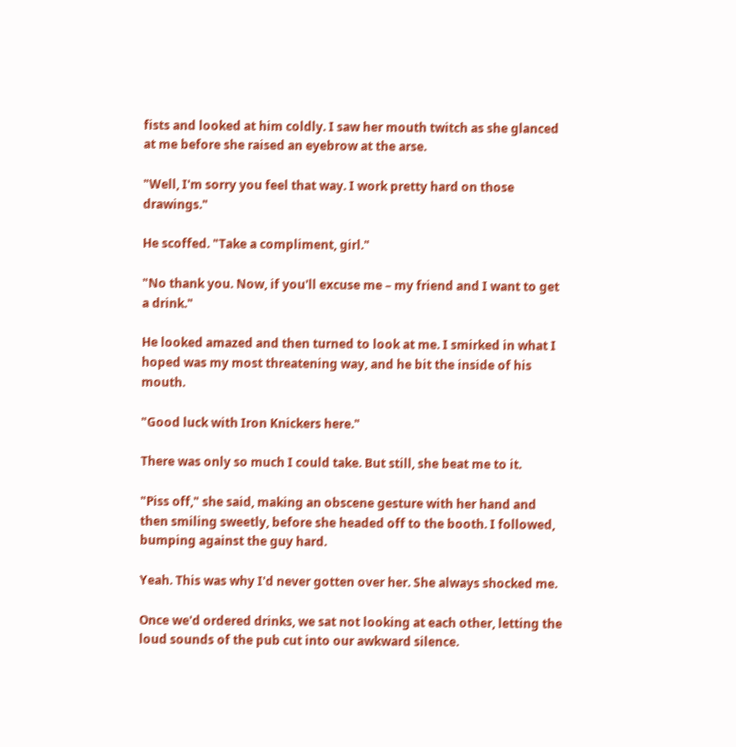fists and looked at him coldly. I saw her mouth twitch as she glanced at me before she raised an eyebrow at the arse.

"Well, I'm sorry you feel that way. I work pretty hard on those drawings."

He scoffed. "Take a compliment, girl."

"No thank you. Now, if you'll excuse me – my friend and I want to get a drink."

He looked amazed and then turned to look at me. I smirked in what I hoped was my most threatening way, and he bit the inside of his mouth.

"Good luck with Iron Knickers here."

There was only so much I could take. But still, she beat me to it.

"Piss off," she said, making an obscene gesture with her hand and then smiling sweetly, before she headed off to the booth. I followed, bumping against the guy hard.

Yeah. This was why I'd never gotten over her. She always shocked me.

Once we'd ordered drinks, we sat not looking at each other, letting the loud sounds of the pub cut into our awkward silence.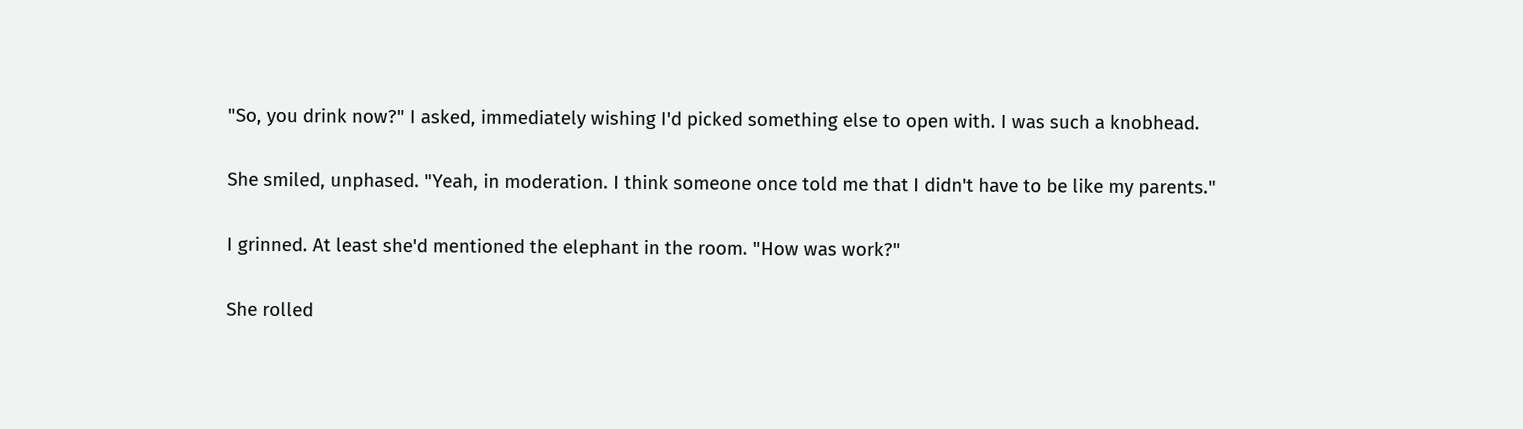"So, you drink now?" I asked, immediately wishing I'd picked something else to open with. I was such a knobhead.

She smiled, unphased. "Yeah, in moderation. I think someone once told me that I didn't have to be like my parents."

I grinned. At least she'd mentioned the elephant in the room. "How was work?"

She rolled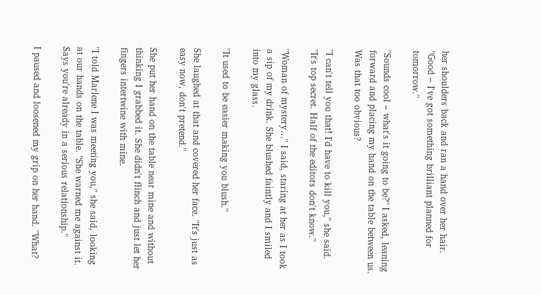her shoulders back and ran a hand over her hair. "Good – I've got something brilliant planned for tomorrow."

"Sounds cool – what's it going to be?" I asked, leaning forward and placing my hand on the table between us. Was that too obvious?

"I can't tell you that! I'd have to kill you," she said. "It's top secret. Half of the editors don't know."

"Woman of mystery…" I said, staring at her as I took a sip of my drink. She blushed faintly and I smiled into my glass.

"It used to be easier making you blush."

She laughed at that and covered her face. "It's just as easy now, don't pretend."

She put her hand on the table near mine and without thinking I grabbed it. She didn't flinch and just let her fingers intertwine with mine.

"I told Marlene I was meeting you," she said, looking at our hands on the table. "She warned me against it. Says you're already in a serious relationship."

I paused and loosened my grip on her hand. "What?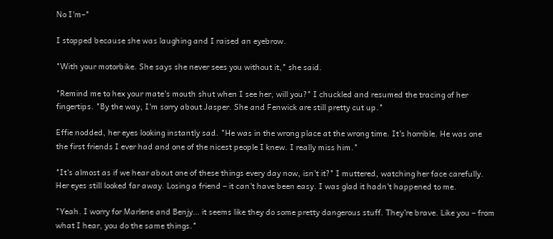No I'm–"

I stopped because she was laughing and I raised an eyebrow.

"With your motorbike. She says she never sees you without it," she said.

"Remind me to hex your mate's mouth shut when I see her, will you?" I chuckled and resumed the tracing of her fingertips. "By the way, I'm sorry about Jasper. She and Fenwick are still pretty cut up."

Effie nodded, her eyes looking instantly sad. "He was in the wrong place at the wrong time. It's horrible. He was one the first friends I ever had and one of the nicest people I knew. I really miss him."

"It's almost as if we hear about one of these things every day now, isn't it?" I muttered, watching her face carefully. Her eyes still looked far away. Losing a friend – it can't have been easy. I was glad it hadn't happened to me.

"Yeah. I worry for Marlene and Benjy… it seems like they do some pretty dangerous stuff. They're brave. Like you – from what I hear, you do the same things."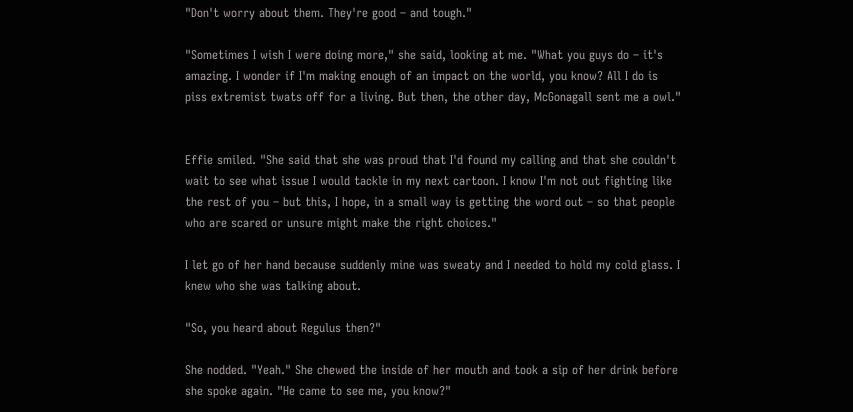"Don't worry about them. They're good – and tough."

"Sometimes I wish I were doing more," she said, looking at me. "What you guys do – it's amazing. I wonder if I'm making enough of an impact on the world, you know? All I do is piss extremist twats off for a living. But then, the other day, McGonagall sent me a owl."


Effie smiled. "She said that she was proud that I'd found my calling and that she couldn't wait to see what issue I would tackle in my next cartoon. I know I'm not out fighting like the rest of you – but this, I hope, in a small way is getting the word out – so that people who are scared or unsure might make the right choices."

I let go of her hand because suddenly mine was sweaty and I needed to hold my cold glass. I knew who she was talking about.

"So, you heard about Regulus then?"

She nodded. "Yeah." She chewed the inside of her mouth and took a sip of her drink before she spoke again. "He came to see me, you know?"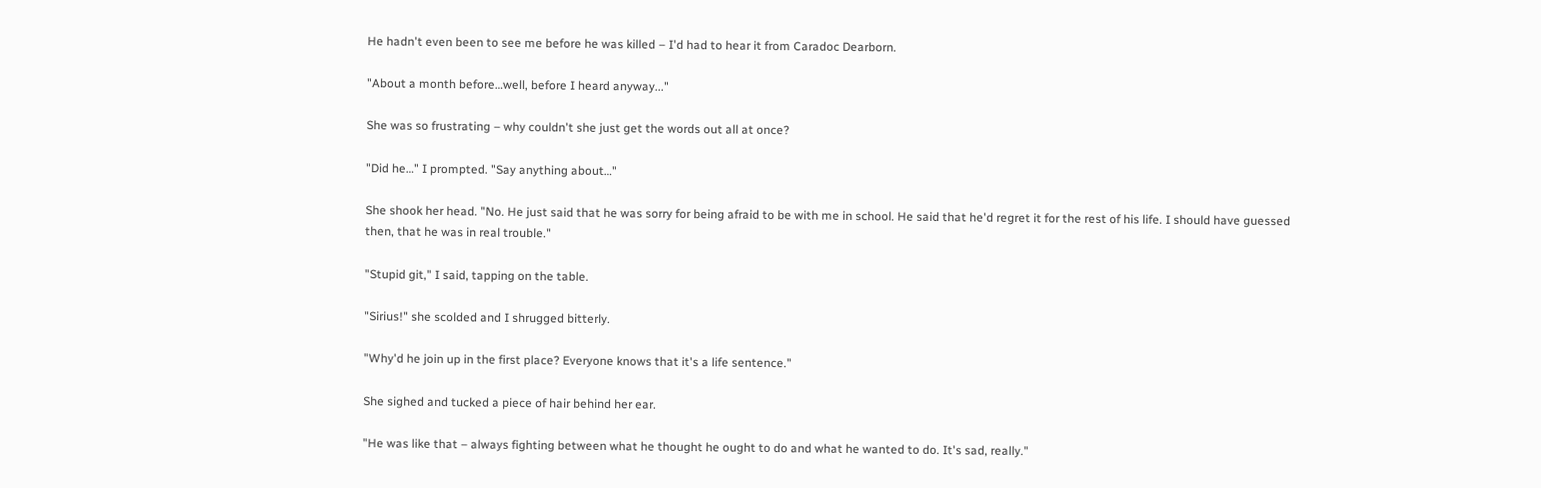He hadn't even been to see me before he was killed – I'd had to hear it from Caradoc Dearborn.

"About a month before…well, before I heard anyway..."

She was so frustrating – why couldn't she just get the words out all at once?

"Did he…" I prompted. "Say anything about…"

She shook her head. "No. He just said that he was sorry for being afraid to be with me in school. He said that he'd regret it for the rest of his life. I should have guessed then, that he was in real trouble."

"Stupid git," I said, tapping on the table.

"Sirius!" she scolded and I shrugged bitterly.

"Why'd he join up in the first place? Everyone knows that it's a life sentence."

She sighed and tucked a piece of hair behind her ear.

"He was like that – always fighting between what he thought he ought to do and what he wanted to do. It's sad, really."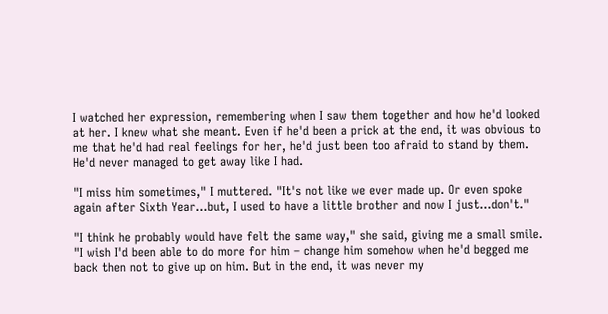I watched her expression, remembering when I saw them together and how he'd looked at her. I knew what she meant. Even if he'd been a prick at the end, it was obvious to me that he'd had real feelings for her, he'd just been too afraid to stand by them. He'd never managed to get away like I had.

"I miss him sometimes," I muttered. "It's not like we ever made up. Or even spoke again after Sixth Year…but, I used to have a little brother and now I just…don't."

"I think he probably would have felt the same way," she said, giving me a small smile. "I wish I'd been able to do more for him – change him somehow when he'd begged me back then not to give up on him. But in the end, it was never my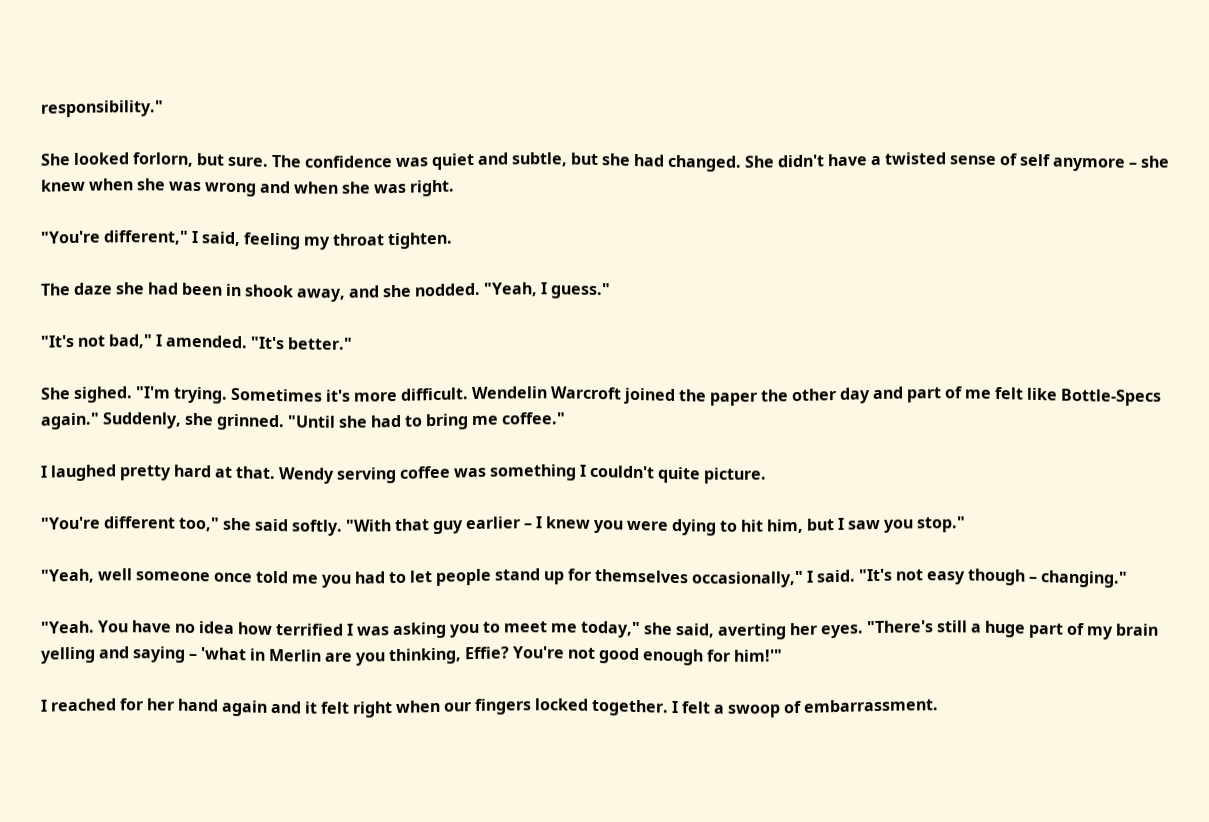responsibility."

She looked forlorn, but sure. The confidence was quiet and subtle, but she had changed. She didn't have a twisted sense of self anymore – she knew when she was wrong and when she was right.

"You're different," I said, feeling my throat tighten.

The daze she had been in shook away, and she nodded. "Yeah, I guess."

"It's not bad," I amended. "It's better."

She sighed. "I'm trying. Sometimes it's more difficult. Wendelin Warcroft joined the paper the other day and part of me felt like Bottle-Specs again." Suddenly, she grinned. "Until she had to bring me coffee."

I laughed pretty hard at that. Wendy serving coffee was something I couldn't quite picture.

"You're different too," she said softly. "With that guy earlier – I knew you were dying to hit him, but I saw you stop."

"Yeah, well someone once told me you had to let people stand up for themselves occasionally," I said. "It's not easy though – changing."

"Yeah. You have no idea how terrified I was asking you to meet me today," she said, averting her eyes. "There's still a huge part of my brain yelling and saying – 'what in Merlin are you thinking, Effie? You're not good enough for him!'"

I reached for her hand again and it felt right when our fingers locked together. I felt a swoop of embarrassment.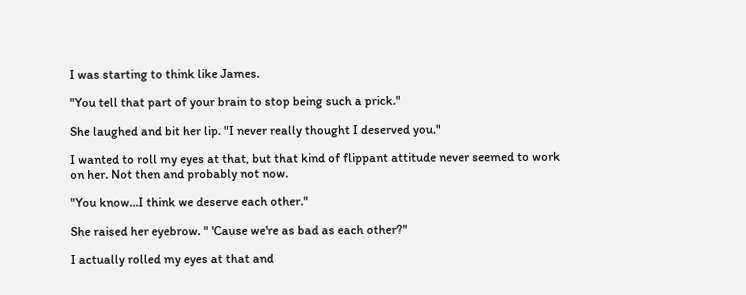I was starting to think like James.

"You tell that part of your brain to stop being such a prick."

She laughed and bit her lip. "I never really thought I deserved you."

I wanted to roll my eyes at that, but that kind of flippant attitude never seemed to work on her. Not then and probably not now.

"You know…I think we deserve each other."

She raised her eyebrow. " 'Cause we're as bad as each other?"

I actually rolled my eyes at that and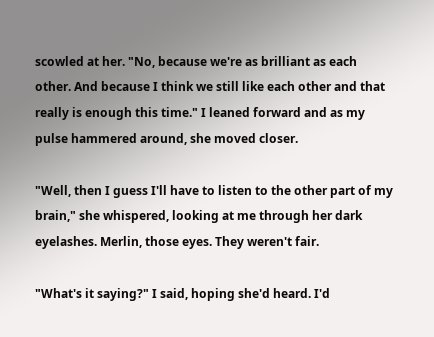scowled at her. "No, because we're as brilliant as each other. And because I think we still like each other and that really is enough this time." I leaned forward and as my pulse hammered around, she moved closer.

"Well, then I guess I'll have to listen to the other part of my brain," she whispered, looking at me through her dark eyelashes. Merlin, those eyes. They weren't fair.

"What's it saying?" I said, hoping she'd heard. I'd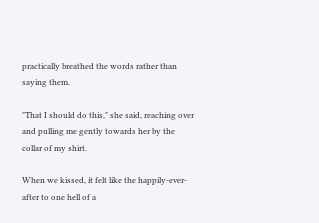practically breathed the words rather than saying them.

"That I should do this," she said, reaching over and pulling me gently towards her by the collar of my shirt.

When we kissed, it felt like the happily-ever-after to one hell of a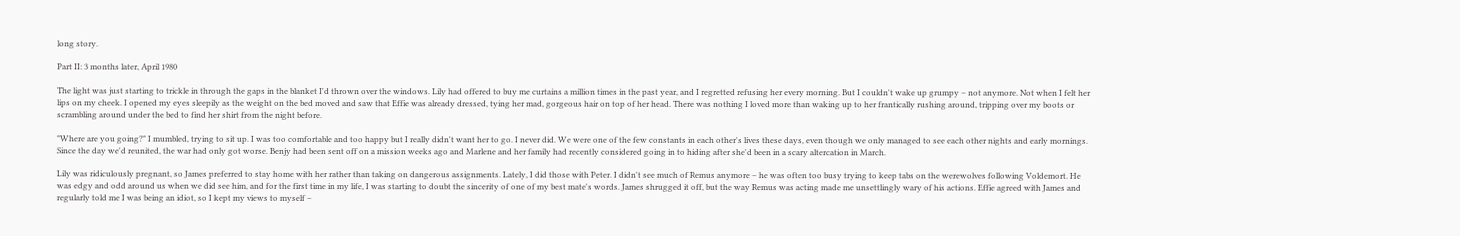long story.

Part II: 3 months later, April 1980

The light was just starting to trickle in through the gaps in the blanket I'd thrown over the windows. Lily had offered to buy me curtains a million times in the past year, and I regretted refusing her every morning. But I couldn't wake up grumpy – not anymore. Not when I felt her lips on my cheek. I opened my eyes sleepily as the weight on the bed moved and saw that Effie was already dressed, tying her mad, gorgeous hair on top of her head. There was nothing I loved more than waking up to her frantically rushing around, tripping over my boots or scrambling around under the bed to find her shirt from the night before.

"Where are you going?" I mumbled, trying to sit up. I was too comfortable and too happy but I really didn't want her to go. I never did. We were one of the few constants in each other's lives these days, even though we only managed to see each other nights and early mornings. Since the day we'd reunited, the war had only got worse. Benjy had been sent off on a mission weeks ago and Marlene and her family had recently considered going in to hiding after she'd been in a scary altercation in March.

Lily was ridiculously pregnant, so James preferred to stay home with her rather than taking on dangerous assignments. Lately, I did those with Peter. I didn't see much of Remus anymore – he was often too busy trying to keep tabs on the werewolves following Voldemort. He was edgy and odd around us when we did see him, and for the first time in my life, I was starting to doubt the sincerity of one of my best mate's words. James shrugged it off, but the way Remus was acting made me unsettlingly wary of his actions. Effie agreed with James and regularly told me I was being an idiot, so I kept my views to myself –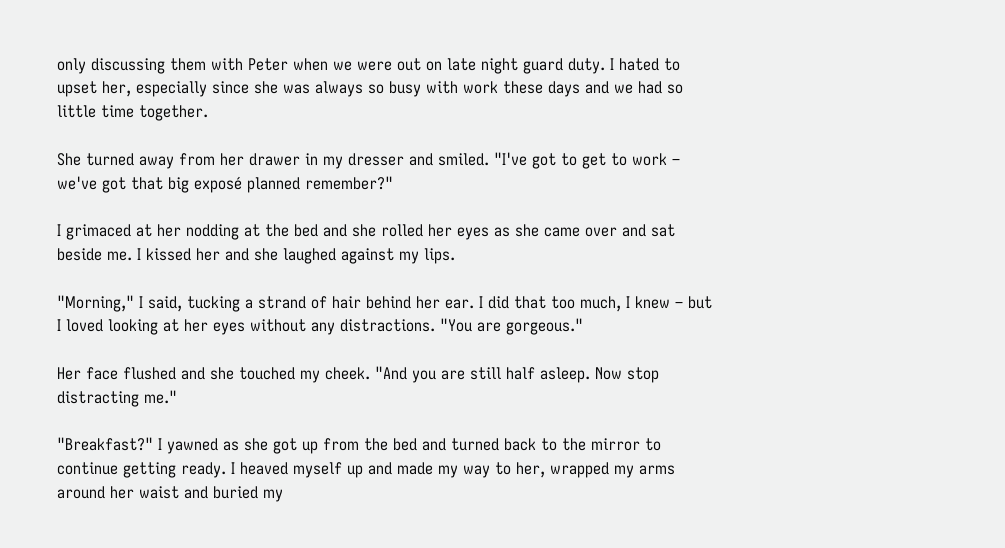only discussing them with Peter when we were out on late night guard duty. I hated to upset her, especially since she was always so busy with work these days and we had so little time together.

She turned away from her drawer in my dresser and smiled. "I've got to get to work – we've got that big exposé planned remember?"

I grimaced at her nodding at the bed and she rolled her eyes as she came over and sat beside me. I kissed her and she laughed against my lips.

"Morning," I said, tucking a strand of hair behind her ear. I did that too much, I knew – but I loved looking at her eyes without any distractions. "You are gorgeous."

Her face flushed and she touched my cheek. "And you are still half asleep. Now stop distracting me."

"Breakfast?" I yawned as she got up from the bed and turned back to the mirror to continue getting ready. I heaved myself up and made my way to her, wrapped my arms around her waist and buried my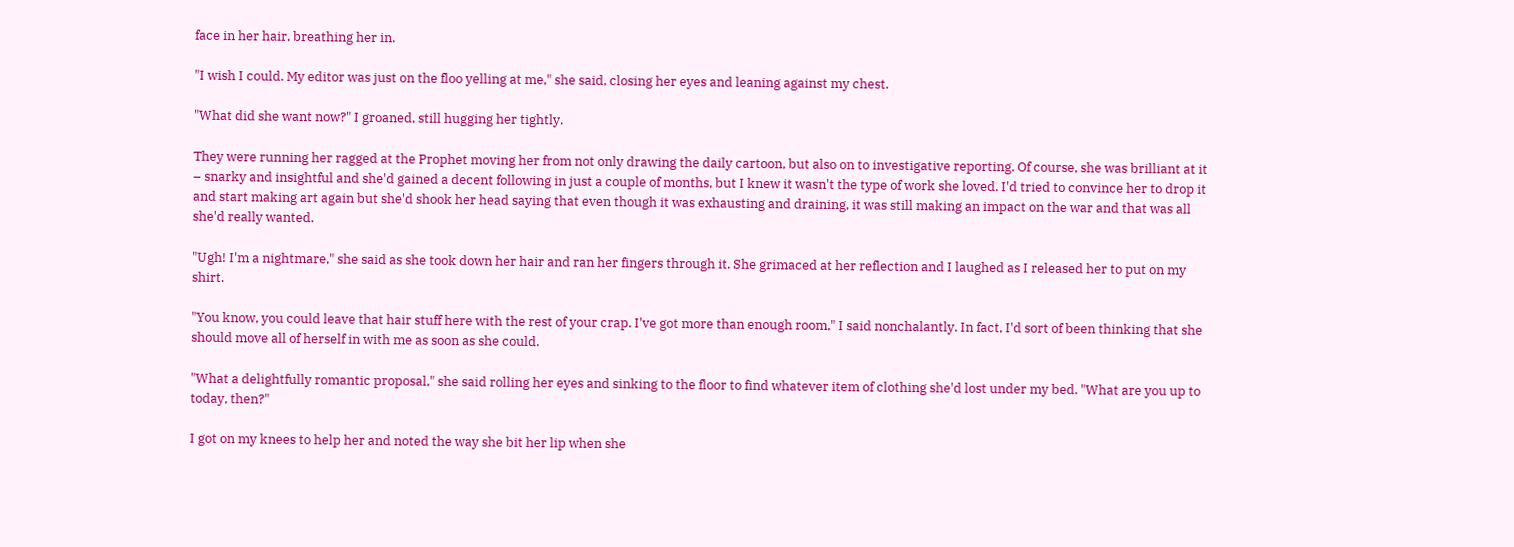face in her hair, breathing her in.

"I wish I could. My editor was just on the floo yelling at me," she said, closing her eyes and leaning against my chest.

"What did she want now?" I groaned, still hugging her tightly.

They were running her ragged at the Prophet moving her from not only drawing the daily cartoon, but also on to investigative reporting. Of course, she was brilliant at it – snarky and insightful and she'd gained a decent following in just a couple of months, but I knew it wasn't the type of work she loved. I'd tried to convince her to drop it and start making art again but she'd shook her head saying that even though it was exhausting and draining, it was still making an impact on the war and that was all she'd really wanted.

"Ugh! I'm a nightmare," she said as she took down her hair and ran her fingers through it. She grimaced at her reflection and I laughed as I released her to put on my shirt.

"You know, you could leave that hair stuff here with the rest of your crap. I've got more than enough room," I said nonchalantly. In fact, I'd sort of been thinking that she should move all of herself in with me as soon as she could.

"What a delightfully romantic proposal," she said rolling her eyes and sinking to the floor to find whatever item of clothing she'd lost under my bed. "What are you up to today, then?"

I got on my knees to help her and noted the way she bit her lip when she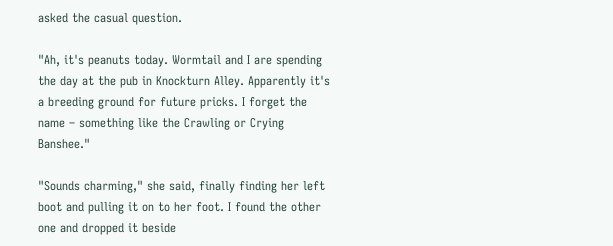asked the casual question.

"Ah, it's peanuts today. Wormtail and I are spending the day at the pub in Knockturn Alley. Apparently it's a breeding ground for future pricks. I forget the name – something like the Crawling or Crying Banshee."

"Sounds charming," she said, finally finding her left boot and pulling it on to her foot. I found the other one and dropped it beside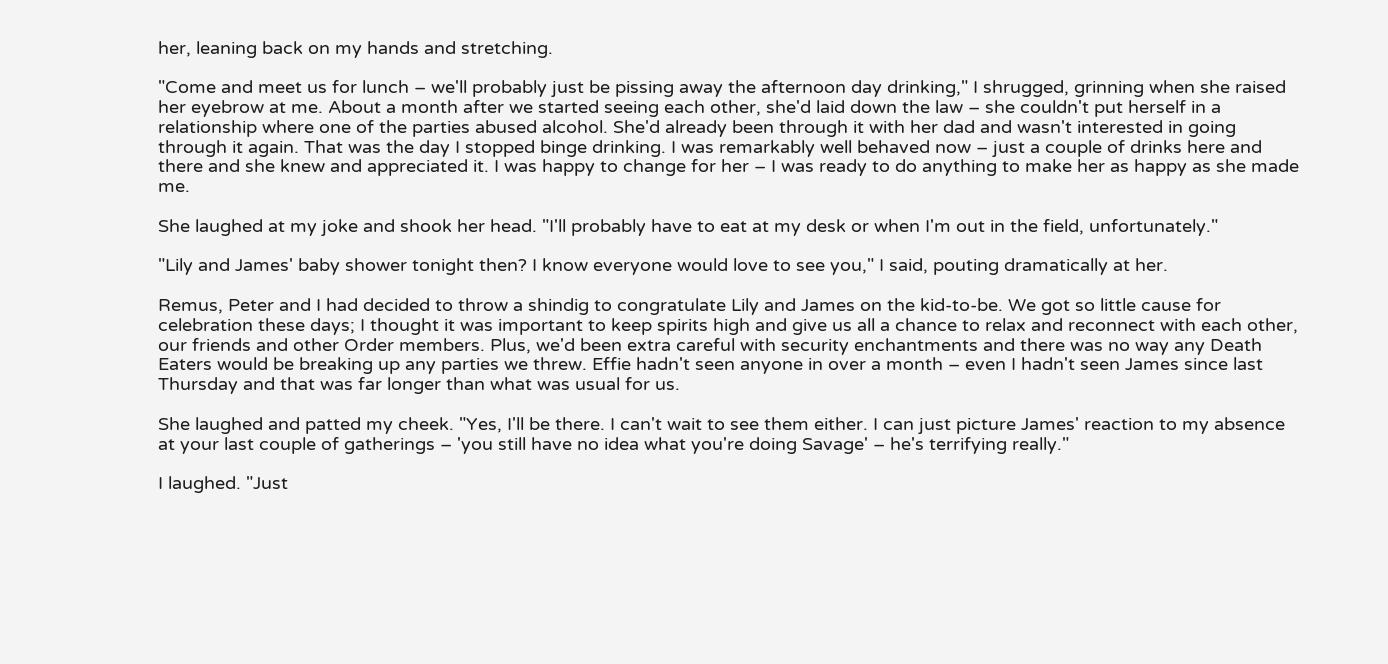her, leaning back on my hands and stretching.

"Come and meet us for lunch – we'll probably just be pissing away the afternoon day drinking," I shrugged, grinning when she raised her eyebrow at me. About a month after we started seeing each other, she'd laid down the law – she couldn't put herself in a relationship where one of the parties abused alcohol. She'd already been through it with her dad and wasn't interested in going through it again. That was the day I stopped binge drinking. I was remarkably well behaved now – just a couple of drinks here and there and she knew and appreciated it. I was happy to change for her – I was ready to do anything to make her as happy as she made me.

She laughed at my joke and shook her head. "I'll probably have to eat at my desk or when I'm out in the field, unfortunately."

"Lily and James' baby shower tonight then? I know everyone would love to see you," I said, pouting dramatically at her.

Remus, Peter and I had decided to throw a shindig to congratulate Lily and James on the kid-to-be. We got so little cause for celebration these days; I thought it was important to keep spirits high and give us all a chance to relax and reconnect with each other, our friends and other Order members. Plus, we'd been extra careful with security enchantments and there was no way any Death Eaters would be breaking up any parties we threw. Effie hadn't seen anyone in over a month – even I hadn't seen James since last Thursday and that was far longer than what was usual for us.

She laughed and patted my cheek. "Yes, I'll be there. I can't wait to see them either. I can just picture James' reaction to my absence at your last couple of gatherings – 'you still have no idea what you're doing Savage' – he's terrifying really."

I laughed. "Just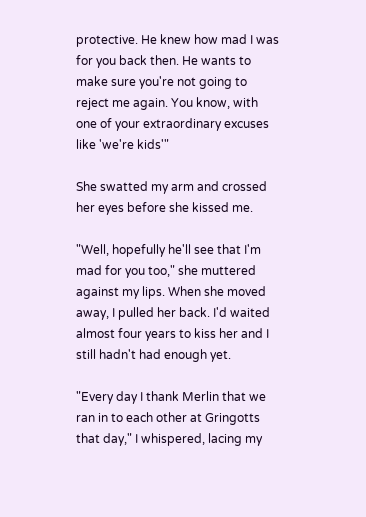protective. He knew how mad I was for you back then. He wants to make sure you're not going to reject me again. You know, with one of your extraordinary excuses like 'we're kids'"

She swatted my arm and crossed her eyes before she kissed me.

"Well, hopefully he'll see that I'm mad for you too," she muttered against my lips. When she moved away, I pulled her back. I'd waited almost four years to kiss her and I still hadn't had enough yet.

"Every day I thank Merlin that we ran in to each other at Gringotts that day," I whispered, lacing my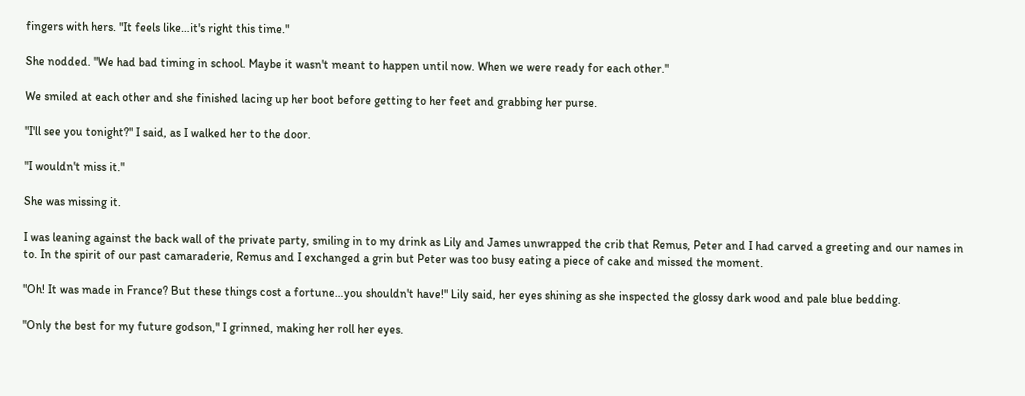fingers with hers. "It feels like…it's right this time."

She nodded. "We had bad timing in school. Maybe it wasn't meant to happen until now. When we were ready for each other."

We smiled at each other and she finished lacing up her boot before getting to her feet and grabbing her purse.

"I'll see you tonight?" I said, as I walked her to the door.

"I wouldn't miss it."

She was missing it.

I was leaning against the back wall of the private party, smiling in to my drink as Lily and James unwrapped the crib that Remus, Peter and I had carved a greeting and our names in to. In the spirit of our past camaraderie, Remus and I exchanged a grin but Peter was too busy eating a piece of cake and missed the moment.

"Oh! It was made in France? But these things cost a fortune…you shouldn't have!" Lily said, her eyes shining as she inspected the glossy dark wood and pale blue bedding.

"Only the best for my future godson," I grinned, making her roll her eyes.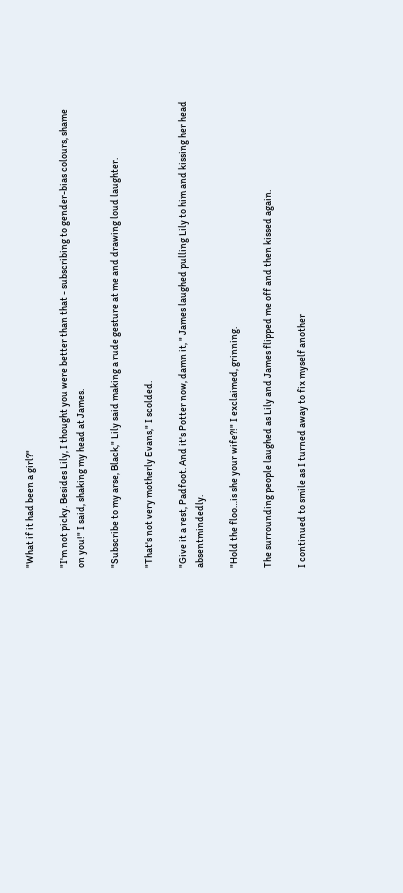"What if it had been a girl?"

"I'm not picky. Besides Lily, I thought you were better than that - subscribing to gender-bias colours, shame on you!" I said, shaking my head at James.

"Subscribe to my arse, Black," Lily said making a rude gesture at me and drawing loud laughter.

"That's not very motherly Evans," I scolded.

"Give it a rest, Padfoot. And it's Potter now, damn it, " James laughed pulling Lily to him and kissing her head absentmindedly.

"Hold the floo…is she your wife?!" I exclaimed, grinning.

The surrounding people laughed as Lily and James flipped me off and then kissed again.

I continued to smile as I turned away to fix myself another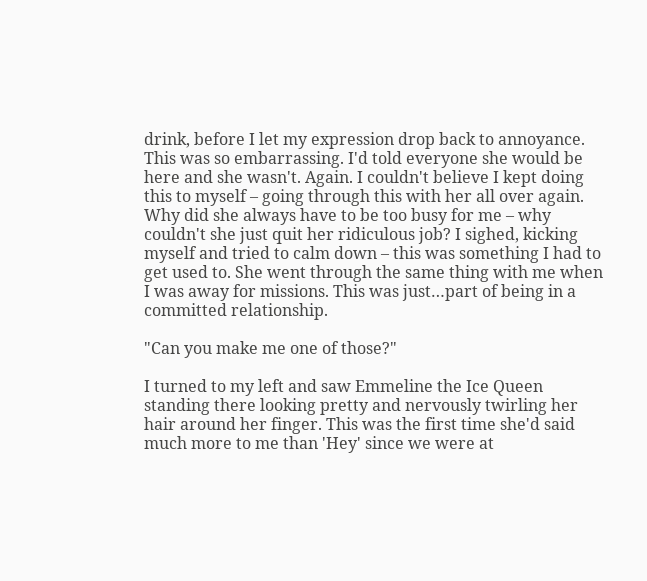drink, before I let my expression drop back to annoyance. This was so embarrassing. I'd told everyone she would be here and she wasn't. Again. I couldn't believe I kept doing this to myself – going through this with her all over again. Why did she always have to be too busy for me – why couldn't she just quit her ridiculous job? I sighed, kicking myself and tried to calm down – this was something I had to get used to. She went through the same thing with me when I was away for missions. This was just…part of being in a committed relationship.

"Can you make me one of those?"

I turned to my left and saw Emmeline the Ice Queen standing there looking pretty and nervously twirling her hair around her finger. This was the first time she'd said much more to me than 'Hey' since we were at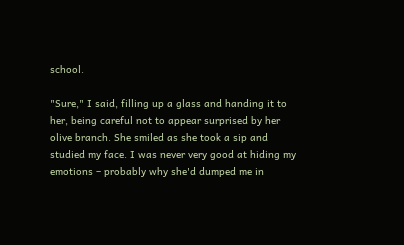school.

"Sure," I said, filling up a glass and handing it to her, being careful not to appear surprised by her olive branch. She smiled as she took a sip and studied my face. I was never very good at hiding my emotions – probably why she'd dumped me in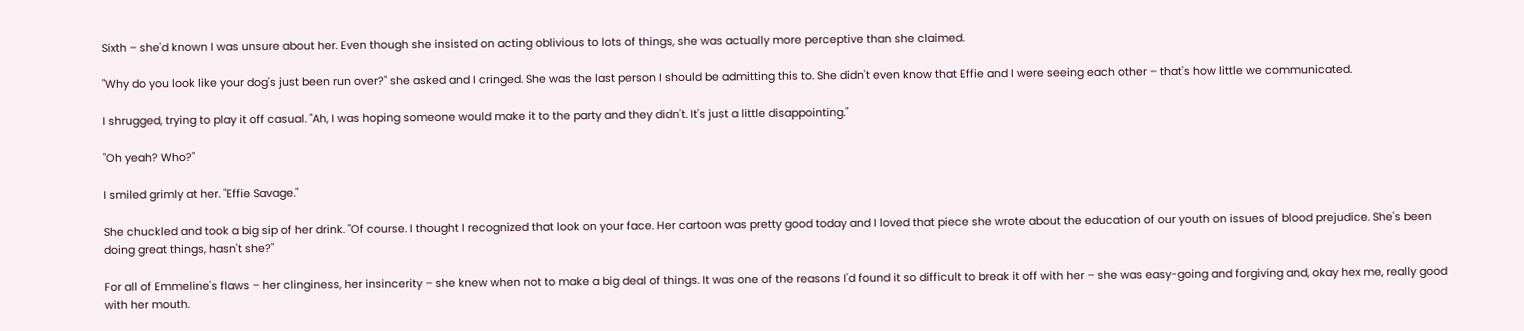Sixth – she'd known I was unsure about her. Even though she insisted on acting oblivious to lots of things, she was actually more perceptive than she claimed.

"Why do you look like your dog's just been run over?" she asked and I cringed. She was the last person I should be admitting this to. She didn't even know that Effie and I were seeing each other – that's how little we communicated.

I shrugged, trying to play it off casual. "Ah, I was hoping someone would make it to the party and they didn't. It's just a little disappointing."

"Oh yeah? Who?"

I smiled grimly at her. "Effie Savage."

She chuckled and took a big sip of her drink. "Of course. I thought I recognized that look on your face. Her cartoon was pretty good today and I loved that piece she wrote about the education of our youth on issues of blood prejudice. She's been doing great things, hasn't she?"

For all of Emmeline's flaws – her clinginess, her insincerity – she knew when not to make a big deal of things. It was one of the reasons I'd found it so difficult to break it off with her – she was easy-going and forgiving and, okay hex me, really good with her mouth.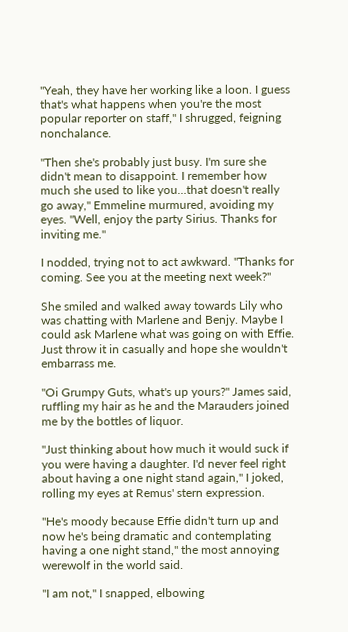"Yeah, they have her working like a loon. I guess that's what happens when you're the most popular reporter on staff," I shrugged, feigning nonchalance.

"Then she's probably just busy. I'm sure she didn't mean to disappoint. I remember how much she used to like you…that doesn't really go away," Emmeline murmured, avoiding my eyes. "Well, enjoy the party Sirius. Thanks for inviting me."

I nodded, trying not to act awkward. "Thanks for coming. See you at the meeting next week?"

She smiled and walked away towards Lily who was chatting with Marlene and Benjy. Maybe I could ask Marlene what was going on with Effie. Just throw it in casually and hope she wouldn't embarrass me.

"Oi Grumpy Guts, what's up yours?" James said, ruffling my hair as he and the Marauders joined me by the bottles of liquor.

"Just thinking about how much it would suck if you were having a daughter. I'd never feel right about having a one night stand again," I joked, rolling my eyes at Remus' stern expression.

"He's moody because Effie didn't turn up and now he's being dramatic and contemplating having a one night stand," the most annoying werewolf in the world said.

"I am not," I snapped, elbowing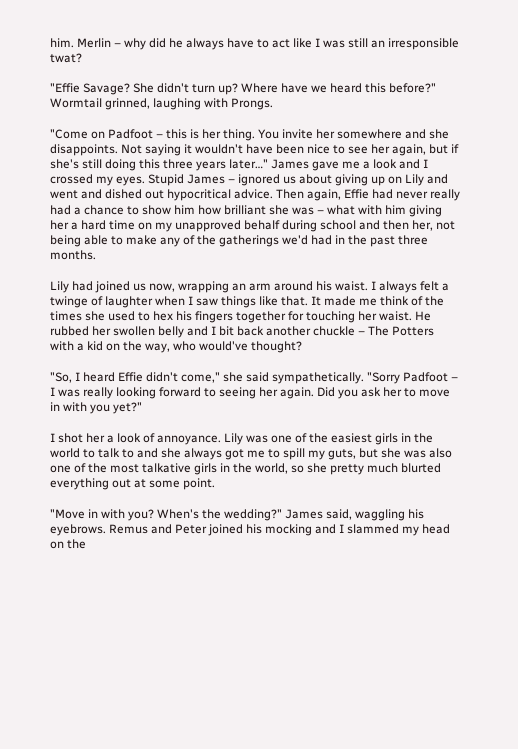him. Merlin – why did he always have to act like I was still an irresponsible twat?

"Effie Savage? She didn't turn up? Where have we heard this before?" Wormtail grinned, laughing with Prongs.

"Come on Padfoot – this is her thing. You invite her somewhere and she disappoints. Not saying it wouldn't have been nice to see her again, but if she's still doing this three years later…" James gave me a look and I crossed my eyes. Stupid James – ignored us about giving up on Lily and went and dished out hypocritical advice. Then again, Effie had never really had a chance to show him how brilliant she was – what with him giving her a hard time on my unapproved behalf during school and then her, not being able to make any of the gatherings we'd had in the past three months.

Lily had joined us now, wrapping an arm around his waist. I always felt a twinge of laughter when I saw things like that. It made me think of the times she used to hex his fingers together for touching her waist. He rubbed her swollen belly and I bit back another chuckle – The Potters with a kid on the way, who would've thought?

"So, I heard Effie didn't come," she said sympathetically. "Sorry Padfoot – I was really looking forward to seeing her again. Did you ask her to move in with you yet?"

I shot her a look of annoyance. Lily was one of the easiest girls in the world to talk to and she always got me to spill my guts, but she was also one of the most talkative girls in the world, so she pretty much blurted everything out at some point.

"Move in with you? When's the wedding?" James said, waggling his eyebrows. Remus and Peter joined his mocking and I slammed my head on the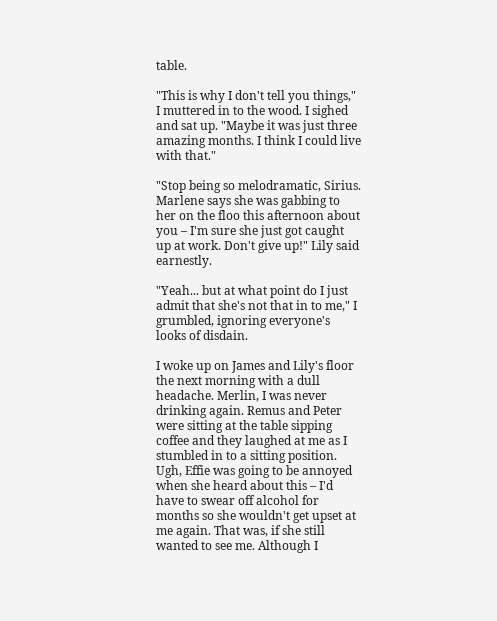table.

"This is why I don't tell you things," I muttered in to the wood. I sighed and sat up. "Maybe it was just three amazing months. I think I could live with that."

"Stop being so melodramatic, Sirius. Marlene says she was gabbing to her on the floo this afternoon about you – I'm sure she just got caught up at work. Don't give up!" Lily said earnestly.

"Yeah... but at what point do I just admit that she's not that in to me," I grumbled, ignoring everyone's looks of disdain.

I woke up on James and Lily's floor the next morning with a dull headache. Merlin, I was never drinking again. Remus and Peter were sitting at the table sipping coffee and they laughed at me as I stumbled in to a sitting position. Ugh, Effie was going to be annoyed when she heard about this – I'd have to swear off alcohol for months so she wouldn't get upset at me again. That was, if she still wanted to see me. Although I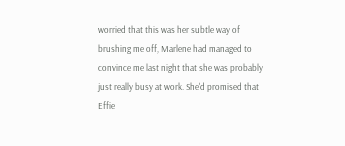worried that this was her subtle way of brushing me off, Marlene had managed to convince me last night that she was probably just really busy at work. She'd promised that Effie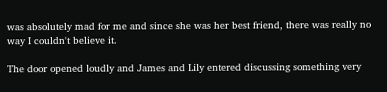was absolutely mad for me and since she was her best friend, there was really no way I couldn't believe it.

The door opened loudly and James and Lily entered discussing something very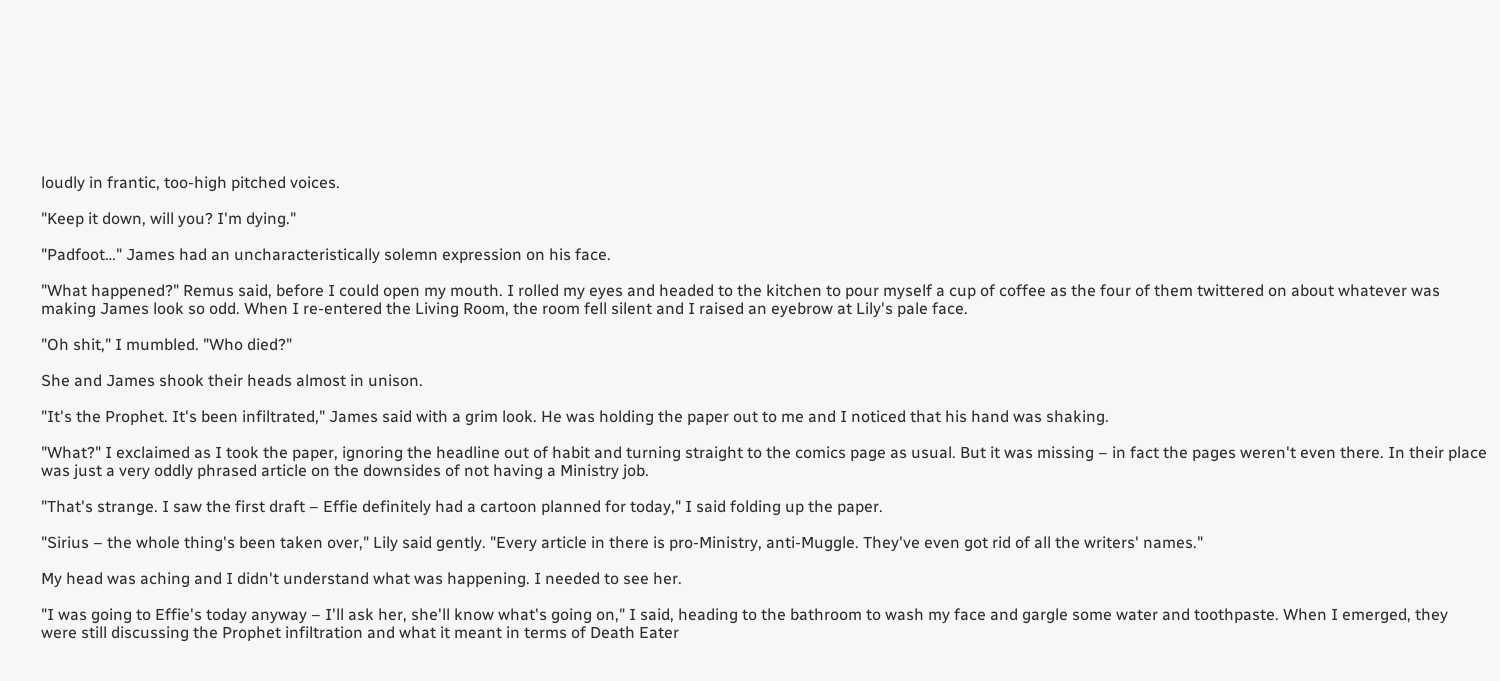loudly in frantic, too-high pitched voices.

"Keep it down, will you? I'm dying."

"Padfoot…" James had an uncharacteristically solemn expression on his face.

"What happened?" Remus said, before I could open my mouth. I rolled my eyes and headed to the kitchen to pour myself a cup of coffee as the four of them twittered on about whatever was making James look so odd. When I re-entered the Living Room, the room fell silent and I raised an eyebrow at Lily's pale face.

"Oh shit," I mumbled. "Who died?"

She and James shook their heads almost in unison.

"It's the Prophet. It's been infiltrated," James said with a grim look. He was holding the paper out to me and I noticed that his hand was shaking.

"What?" I exclaimed as I took the paper, ignoring the headline out of habit and turning straight to the comics page as usual. But it was missing – in fact the pages weren't even there. In their place was just a very oddly phrased article on the downsides of not having a Ministry job.

"That's strange. I saw the first draft – Effie definitely had a cartoon planned for today," I said folding up the paper.

"Sirius – the whole thing's been taken over," Lily said gently. "Every article in there is pro-Ministry, anti-Muggle. They've even got rid of all the writers' names."

My head was aching and I didn't understand what was happening. I needed to see her.

"I was going to Effie's today anyway – I'll ask her, she'll know what's going on," I said, heading to the bathroom to wash my face and gargle some water and toothpaste. When I emerged, they were still discussing the Prophet infiltration and what it meant in terms of Death Eater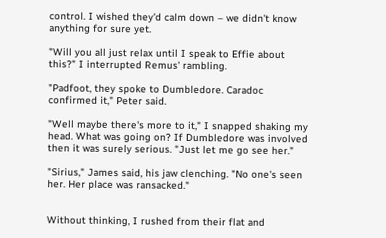control. I wished they'd calm down – we didn't know anything for sure yet.

"Will you all just relax until I speak to Effie about this?" I interrupted Remus' rambling.

"Padfoot, they spoke to Dumbledore. Caradoc confirmed it," Peter said.

"Well maybe there's more to it," I snapped shaking my head. What was going on? If Dumbledore was involved then it was surely serious. "Just let me go see her."

"Sirius," James said, his jaw clenching. "No one's seen her. Her place was ransacked."


Without thinking, I rushed from their flat and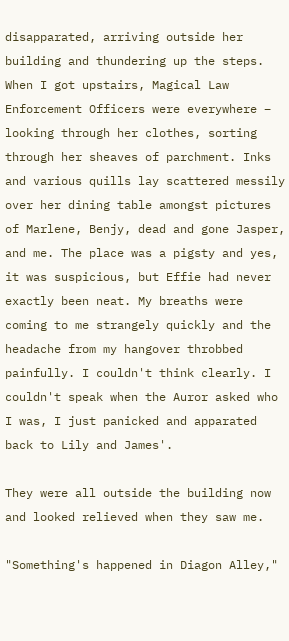disapparated, arriving outside her building and thundering up the steps. When I got upstairs, Magical Law Enforcement Officers were everywhere – looking through her clothes, sorting through her sheaves of parchment. Inks and various quills lay scattered messily over her dining table amongst pictures of Marlene, Benjy, dead and gone Jasper, and me. The place was a pigsty and yes, it was suspicious, but Effie had never exactly been neat. My breaths were coming to me strangely quickly and the headache from my hangover throbbed painfully. I couldn't think clearly. I couldn't speak when the Auror asked who I was, I just panicked and apparated back to Lily and James'.

They were all outside the building now and looked relieved when they saw me.

"Something's happened in Diagon Alley,"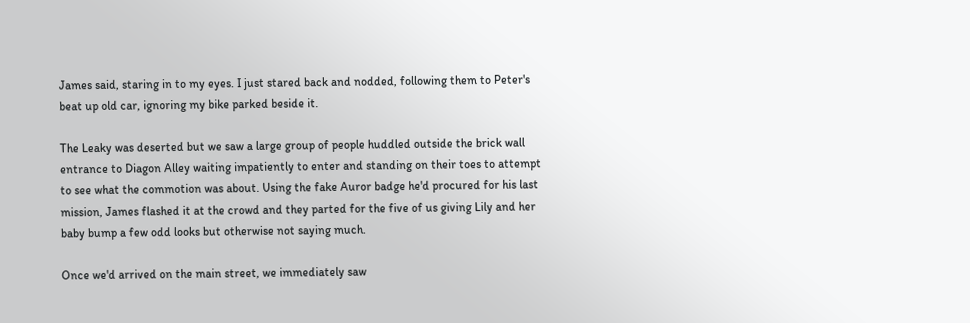James said, staring in to my eyes. I just stared back and nodded, following them to Peter's beat up old car, ignoring my bike parked beside it.

The Leaky was deserted but we saw a large group of people huddled outside the brick wall entrance to Diagon Alley waiting impatiently to enter and standing on their toes to attempt to see what the commotion was about. Using the fake Auror badge he'd procured for his last mission, James flashed it at the crowd and they parted for the five of us giving Lily and her baby bump a few odd looks but otherwise not saying much.

Once we'd arrived on the main street, we immediately saw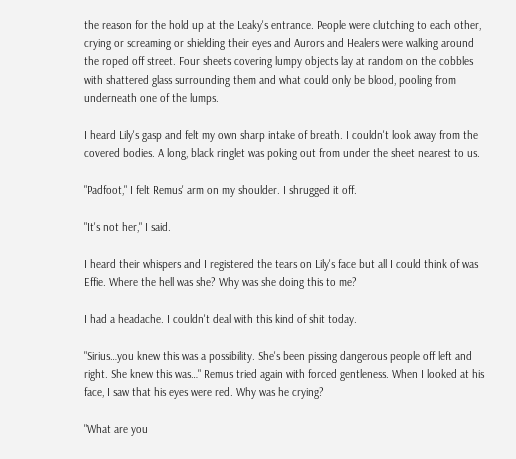the reason for the hold up at the Leaky's entrance. People were clutching to each other, crying or screaming or shielding their eyes and Aurors and Healers were walking around the roped off street. Four sheets covering lumpy objects lay at random on the cobbles with shattered glass surrounding them and what could only be blood, pooling from underneath one of the lumps.

I heard Lily's gasp and felt my own sharp intake of breath. I couldn't look away from the covered bodies. A long, black ringlet was poking out from under the sheet nearest to us.

"Padfoot," I felt Remus' arm on my shoulder. I shrugged it off.

"It's not her," I said.

I heard their whispers and I registered the tears on Lily's face but all I could think of was Effie. Where the hell was she? Why was she doing this to me?

I had a headache. I couldn't deal with this kind of shit today.

"Sirius…you knew this was a possibility. She's been pissing dangerous people off left and right. She knew this was…" Remus tried again with forced gentleness. When I looked at his face, I saw that his eyes were red. Why was he crying?

"What are you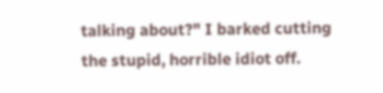talking about?" I barked cutting the stupid, horrible idiot off.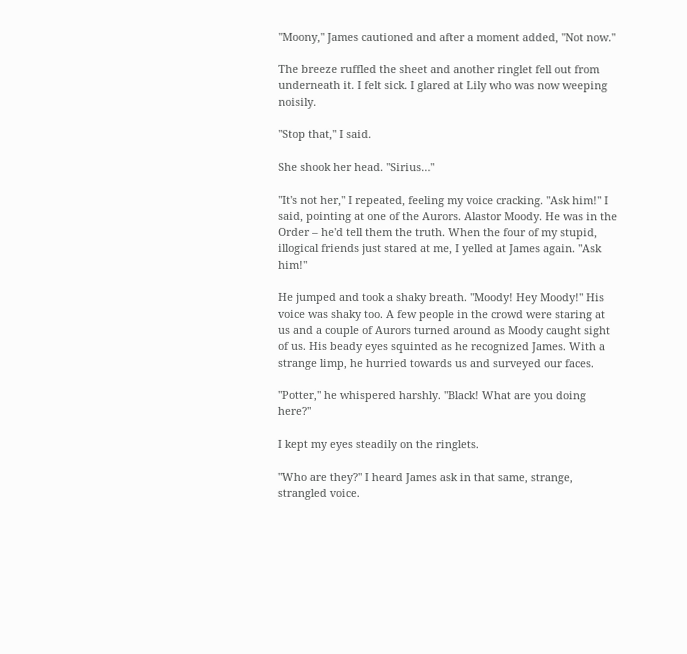"Moony," James cautioned and after a moment added, "Not now."

The breeze ruffled the sheet and another ringlet fell out from underneath it. I felt sick. I glared at Lily who was now weeping noisily.

"Stop that," I said.

She shook her head. "Sirius…"

"It's not her," I repeated, feeling my voice cracking. "Ask him!" I said, pointing at one of the Aurors. Alastor Moody. He was in the Order – he'd tell them the truth. When the four of my stupid, illogical friends just stared at me, I yelled at James again. "Ask him!"

He jumped and took a shaky breath. "Moody! Hey Moody!" His voice was shaky too. A few people in the crowd were staring at us and a couple of Aurors turned around as Moody caught sight of us. His beady eyes squinted as he recognized James. With a strange limp, he hurried towards us and surveyed our faces.

"Potter," he whispered harshly. "Black! What are you doing here?"

I kept my eyes steadily on the ringlets.

"Who are they?" I heard James ask in that same, strange, strangled voice.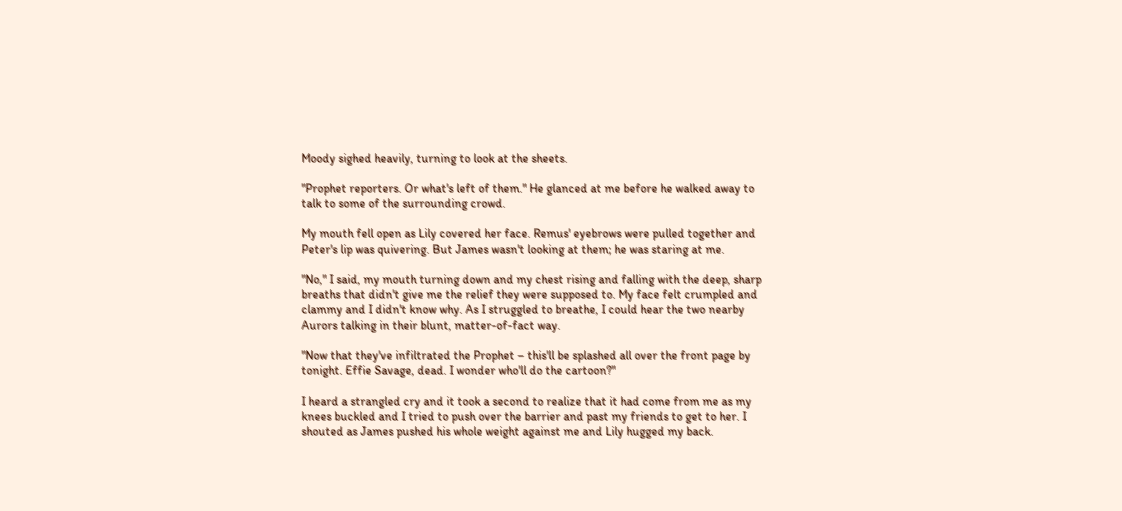Moody sighed heavily, turning to look at the sheets.

"Prophet reporters. Or what's left of them." He glanced at me before he walked away to talk to some of the surrounding crowd.

My mouth fell open as Lily covered her face. Remus' eyebrows were pulled together and Peter's lip was quivering. But James wasn't looking at them; he was staring at me.

"No," I said, my mouth turning down and my chest rising and falling with the deep, sharp breaths that didn't give me the relief they were supposed to. My face felt crumpled and clammy and I didn't know why. As I struggled to breathe, I could hear the two nearby Aurors talking in their blunt, matter-of-fact way.

"Now that they've infiltrated the Prophet – this'll be splashed all over the front page by tonight. Effie Savage, dead. I wonder who'll do the cartoon?"

I heard a strangled cry and it took a second to realize that it had come from me as my knees buckled and I tried to push over the barrier and past my friends to get to her. I shouted as James pushed his whole weight against me and Lily hugged my back.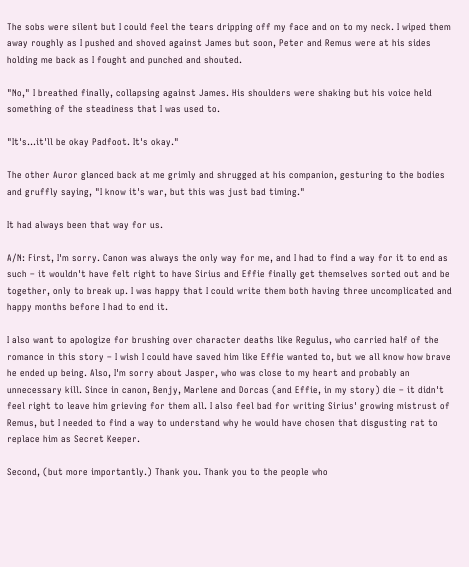The sobs were silent but I could feel the tears dripping off my face and on to my neck. I wiped them away roughly as I pushed and shoved against James but soon, Peter and Remus were at his sides holding me back as I fought and punched and shouted.

"No," I breathed finally, collapsing against James. His shoulders were shaking but his voice held something of the steadiness that I was used to.

"It's…it'll be okay Padfoot. It's okay."

The other Auror glanced back at me grimly and shrugged at his companion, gesturing to the bodies and gruffly saying, "I know it's war, but this was just bad timing."

It had always been that way for us.

A/N: First, I'm sorry. Canon was always the only way for me, and I had to find a way for it to end as such – it wouldn't have felt right to have Sirius and Effie finally get themselves sorted out and be together, only to break up. I was happy that I could write them both having three uncomplicated and happy months before I had to end it.

I also want to apologize for brushing over character deaths like Regulus, who carried half of the romance in this story – I wish I could have saved him like Effie wanted to, but we all know how brave he ended up being. Also, I'm sorry about Jasper, who was close to my heart and probably an unnecessary kill. Since in canon, Benjy, Marlene and Dorcas (and Effie, in my story) die – it didn't feel right to leave him grieving for them all. I also feel bad for writing Sirius' growing mistrust of Remus, but I needed to find a way to understand why he would have chosen that disgusting rat to replace him as Secret Keeper.

Second, (but more importantly.) Thank you. Thank you to the people who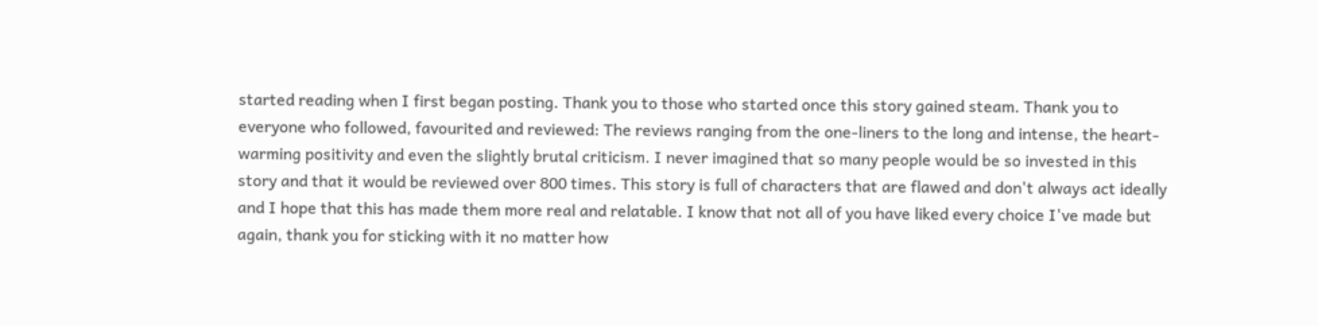started reading when I first began posting. Thank you to those who started once this story gained steam. Thank you to everyone who followed, favourited and reviewed: The reviews ranging from the one-liners to the long and intense, the heart-warming positivity and even the slightly brutal criticism. I never imagined that so many people would be so invested in this story and that it would be reviewed over 800 times. This story is full of characters that are flawed and don't always act ideally and I hope that this has made them more real and relatable. I know that not all of you have liked every choice I've made but again, thank you for sticking with it no matter how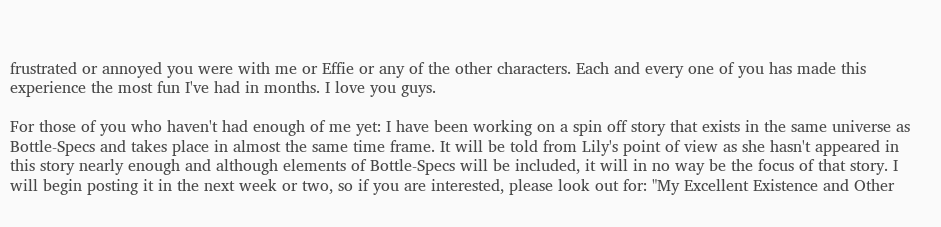frustrated or annoyed you were with me or Effie or any of the other characters. Each and every one of you has made this experience the most fun I've had in months. I love you guys.

For those of you who haven't had enough of me yet: I have been working on a spin off story that exists in the same universe as Bottle-Specs and takes place in almost the same time frame. It will be told from Lily's point of view as she hasn't appeared in this story nearly enough and although elements of Bottle-Specs will be included, it will in no way be the focus of that story. I will begin posting it in the next week or two, so if you are interested, please look out for: "My Excellent Existence and Other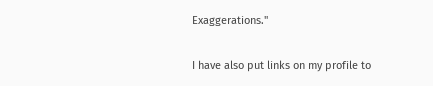Exaggerations."

I have also put links on my profile to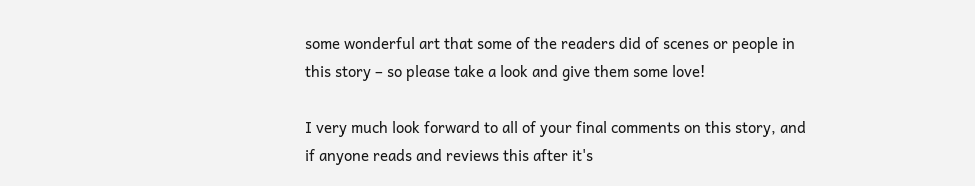some wonderful art that some of the readers did of scenes or people in this story – so please take a look and give them some love!

I very much look forward to all of your final comments on this story, and if anyone reads and reviews this after it's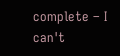complete – I can't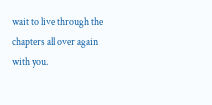wait to live through the chapters all over again with you.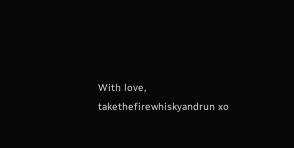With love, takethefirewhiskyandrun xo